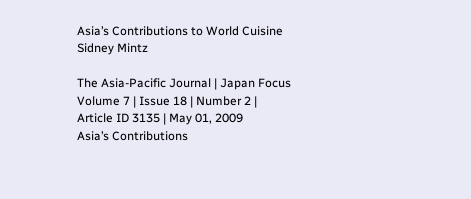Asia’s Contributions to World Cuisine Sidney Mintz

The Asia-Pacific Journal | Japan Focus Volume 7 | Issue 18 | Number 2 | Article ID 3135 | May 01, 2009
Asia’s Contributions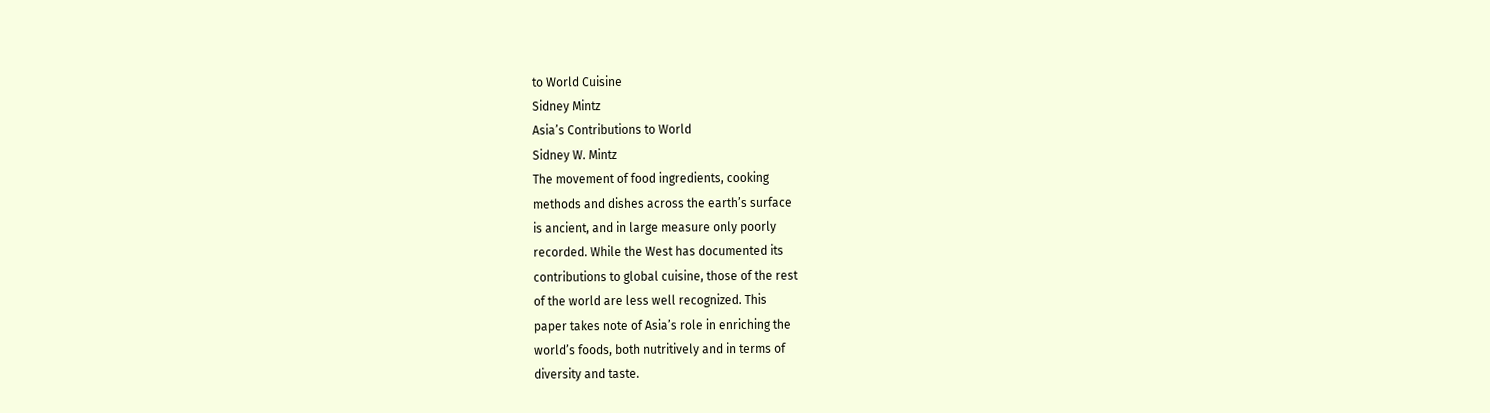to World Cuisine
Sidney Mintz
Asia’s Contributions to World
Sidney W. Mintz
The movement of food ingredients, cooking
methods and dishes across the earth’s surface
is ancient, and in large measure only poorly
recorded. While the West has documented its
contributions to global cuisine, those of the rest
of the world are less well recognized. This
paper takes note of Asia’s role in enriching the
world’s foods, both nutritively and in terms of
diversity and taste.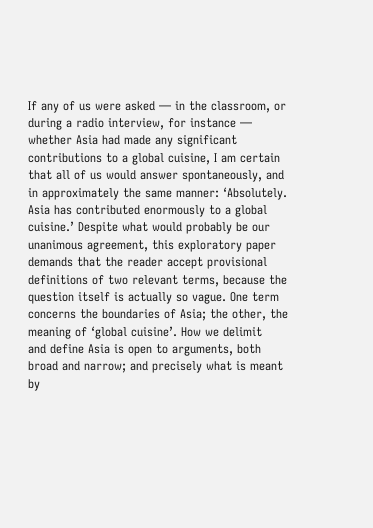If any of us were asked — in the classroom, or
during a radio interview, for instance —
whether Asia had made any significant
contributions to a global cuisine, I am certain
that all of us would answer spontaneously, and
in approximately the same manner: ‘Absolutely.
Asia has contributed enormously to a global
cuisine.’ Despite what would probably be our
unanimous agreement, this exploratory paper
demands that the reader accept provisional
definitions of two relevant terms, because the
question itself is actually so vague. One term
concerns the boundaries of Asia; the other, the
meaning of ‘global cuisine’. How we delimit
and define Asia is open to arguments, both
broad and narrow; and precisely what is meant
by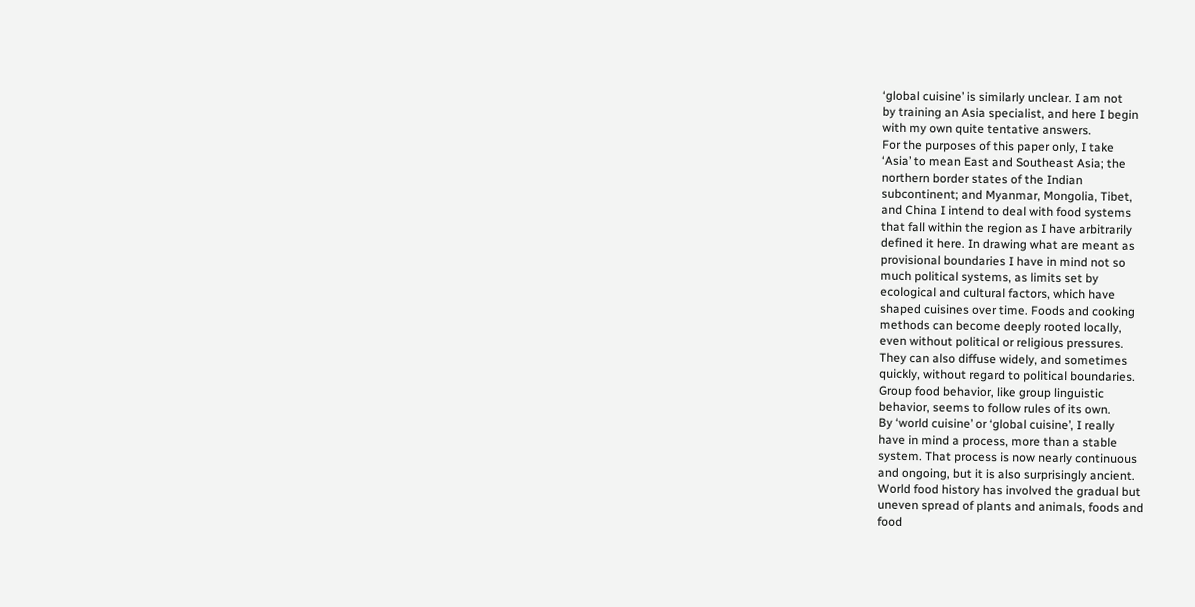‘global cuisine’ is similarly unclear. I am not
by training an Asia specialist, and here I begin
with my own quite tentative answers.
For the purposes of this paper only, I take
‘Asia’ to mean East and Southeast Asia; the
northern border states of the Indian
subcontinent; and Myanmar, Mongolia, Tibet,
and China I intend to deal with food systems
that fall within the region as I have arbitrarily
defined it here. In drawing what are meant as
provisional boundaries I have in mind not so
much political systems, as limits set by
ecological and cultural factors, which have
shaped cuisines over time. Foods and cooking
methods can become deeply rooted locally,
even without political or religious pressures.
They can also diffuse widely, and sometimes
quickly, without regard to political boundaries.
Group food behavior, like group linguistic
behavior, seems to follow rules of its own.
By ‘world cuisine’ or ‘global cuisine’, I really
have in mind a process, more than a stable
system. That process is now nearly continuous
and ongoing, but it is also surprisingly ancient.
World food history has involved the gradual but
uneven spread of plants and animals, foods and
food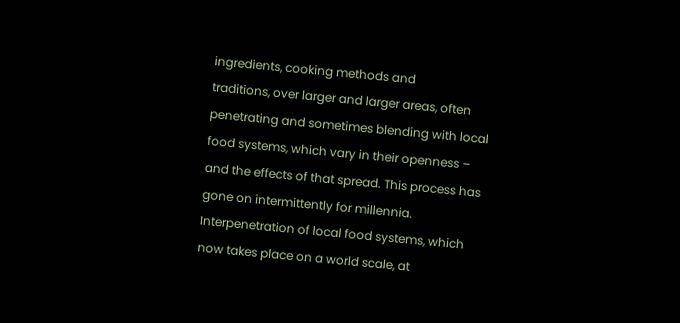ingredients, cooking methods and
traditions, over larger and larger areas, often
penetrating and sometimes blending with local
food systems, which vary in their openness –
and the effects of that spread. This process has
gone on intermittently for millennia.
Interpenetration of local food systems, which
now takes place on a world scale, at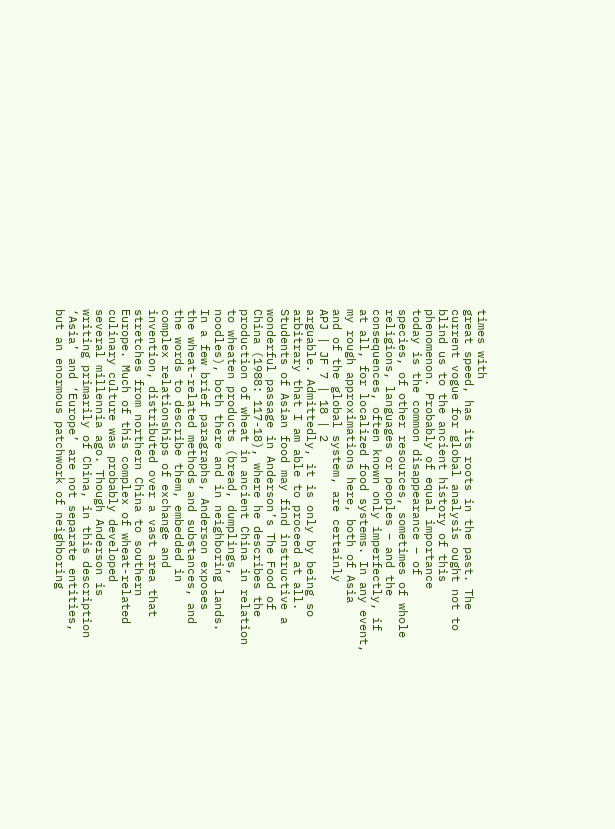times with
great speed, has its roots in the past. The
current vogue for global analysis ought not to
blind us to the ancient history of this
phenomenon. Probably of equal importance
today is the common disappearance – of
species, of other resources, sometimes of whole
religions, languages or peoples – and the
consequences, often known only imperfectly, if
at all, for localized food systems. In any event,
my rough approximations here, both of Asia
and of the global system, are certainly
APJ | JF 7 | 18 | 2
arguable. Admittedly, it is only by being so
arbitrary that I am able to proceed at all.
Students of Asian food may find instructive a
wonderful passage in Anderson’s The Food of
China (1988: 117-18), where he describes the
production of wheat in ancient China in relation
to wheaten products (bread, dumplings,
noodles), both there and in neighboring lands.
In a few brief paragraphs, Anderson exposes
the wheat-related methods and substances, and
the words to describe them, embedded in
complex relationships of exchange and
invention, distributed over a vast area that
stretches from northern China to southern
Europe. Much of this complex of wheat-related
culinary culture was probably developed
several millennia ago. Though Anderson is
writing primarily of China, in this description
‘Asia’ and ‘Europe’ are not separate entities,
but an enormous patchwork of neighboring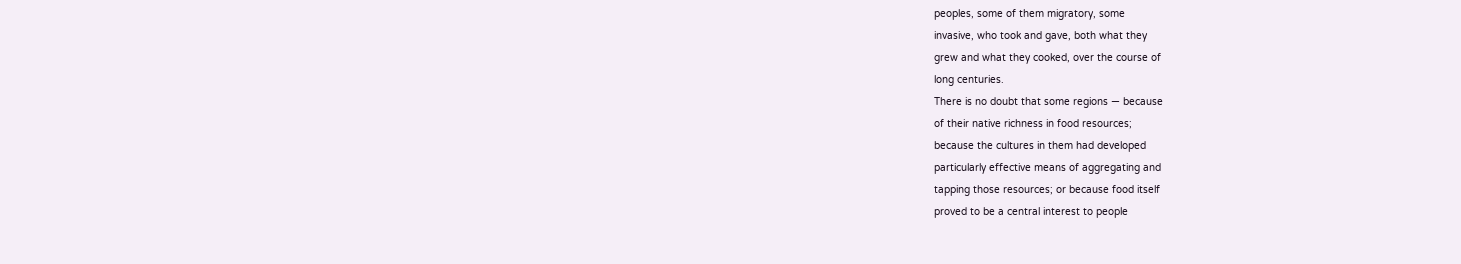peoples, some of them migratory, some
invasive, who took and gave, both what they
grew and what they cooked, over the course of
long centuries.
There is no doubt that some regions — because
of their native richness in food resources;
because the cultures in them had developed
particularly effective means of aggregating and
tapping those resources; or because food itself
proved to be a central interest to people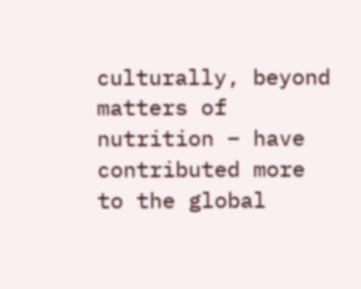culturally, beyond matters of nutrition – have
contributed more to the global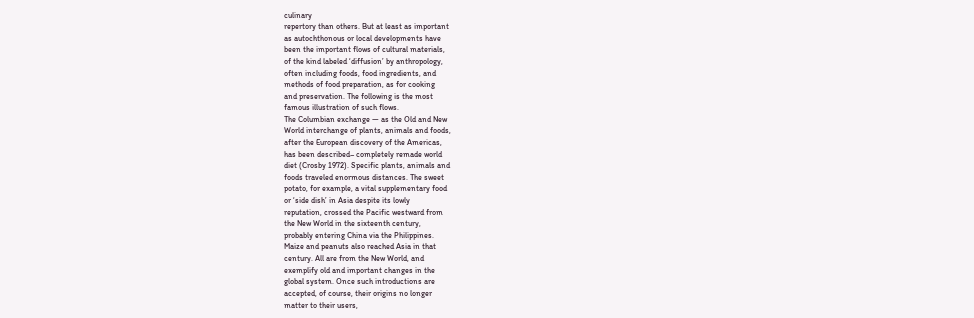culinary
repertory than others. But at least as important
as autochthonous or local developments have
been the important flows of cultural materials,
of the kind labeled ‘diffusion’ by anthropology,
often including foods, food ingredients, and
methods of food preparation, as for cooking
and preservation. The following is the most
famous illustration of such flows.
The Columbian exchange — as the Old and New
World interchange of plants, animals and foods,
after the European discovery of the Americas,
has been described– completely remade world
diet (Crosby 1972). Specific plants, animals and
foods traveled enormous distances. The sweet
potato, for example, a vital supplementary food
or ‘side dish’ in Asia despite its lowly
reputation, crossed the Pacific westward from
the New World in the sixteenth century,
probably entering China via the Philippines.
Maize and peanuts also reached Asia in that
century. All are from the New World, and
exemplify old and important changes in the
global system. Once such introductions are
accepted, of course, their origins no longer
matter to their users,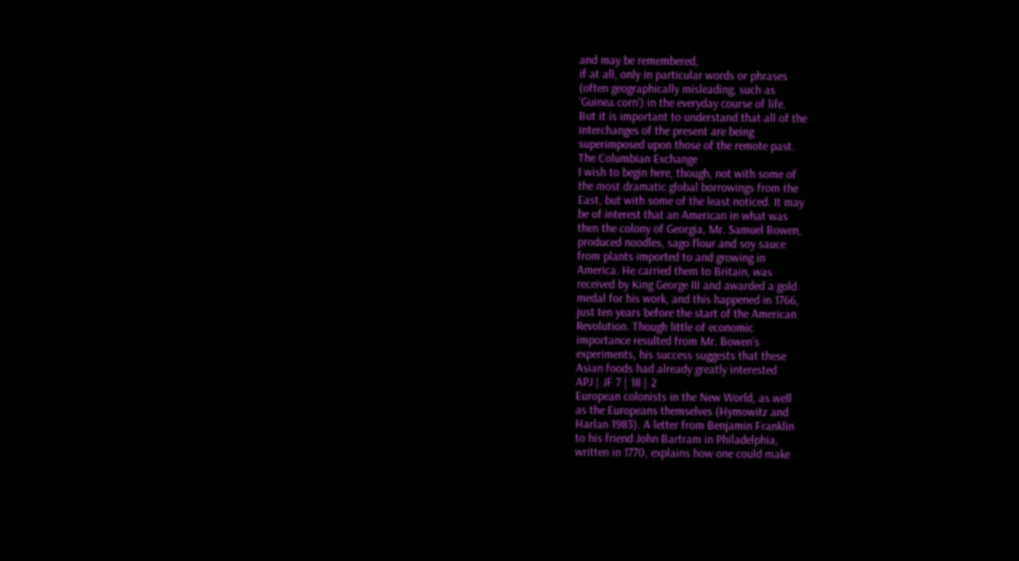and may be remembered,
if at all, only in particular words or phrases
(often geographically misleading, such as
’Guinea corn’) in the everyday course of life.
But it is important to understand that all of the
interchanges of the present are being
superimposed upon those of the remote past.
The Columbian Exchange
I wish to begin here, though, not with some of
the most dramatic global borrowings from the
East, but with some of the least noticed. It may
be of interest that an American in what was
then the colony of Georgia, Mr. Samuel Bowen,
produced noodles, sago flour and soy sauce
from plants imported to and growing in
America. He carried them to Britain, was
received by King George III and awarded a gold
medal for his work, and this happened in 1766,
just ten years before the start of the American
Revolution. Though little of economic
importance resulted from Mr. Bowen’s
experiments, his success suggests that these
Asian foods had already greatly interested
APJ | JF 7 | 18 | 2
European colonists in the New World, as well
as the Europeans themselves (Hymowitz and
Harlan 1983). A letter from Benjamin Franklin
to his friend John Bartram in Philadelphia,
written in 1770, explains how one could make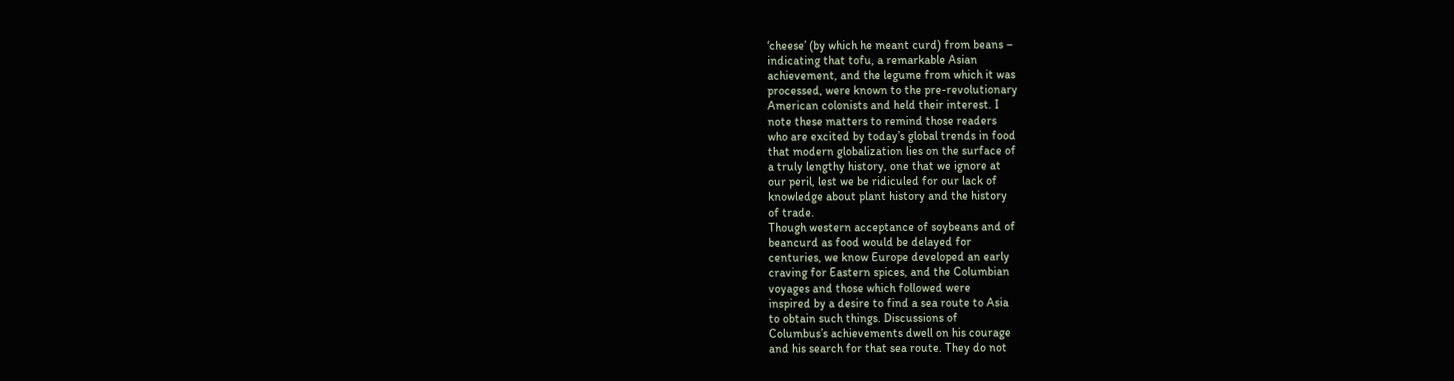‘cheese’ (by which he meant curd) from beans –
indicating that tofu, a remarkable Asian
achievement, and the legume from which it was
processed, were known to the pre-revolutionary
American colonists and held their interest. I
note these matters to remind those readers
who are excited by today’s global trends in food
that modern globalization lies on the surface of
a truly lengthy history, one that we ignore at
our peril, lest we be ridiculed for our lack of
knowledge about plant history and the history
of trade.
Though western acceptance of soybeans and of
beancurd as food would be delayed for
centuries, we know Europe developed an early
craving for Eastern spices, and the Columbian
voyages and those which followed were
inspired by a desire to find a sea route to Asia
to obtain such things. Discussions of
Columbus’s achievements dwell on his courage
and his search for that sea route. They do not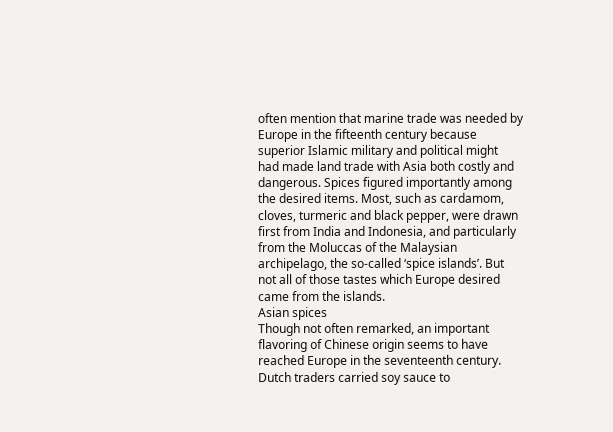often mention that marine trade was needed by
Europe in the fifteenth century because
superior Islamic military and political might
had made land trade with Asia both costly and
dangerous. Spices figured importantly among
the desired items. Most, such as cardamom,
cloves, turmeric and black pepper, were drawn
first from India and Indonesia, and particularly
from the Moluccas of the Malaysian
archipelago, the so-called ‘spice islands’. But
not all of those tastes which Europe desired
came from the islands.
Asian spices
Though not often remarked, an important
flavoring of Chinese origin seems to have
reached Europe in the seventeenth century.
Dutch traders carried soy sauce to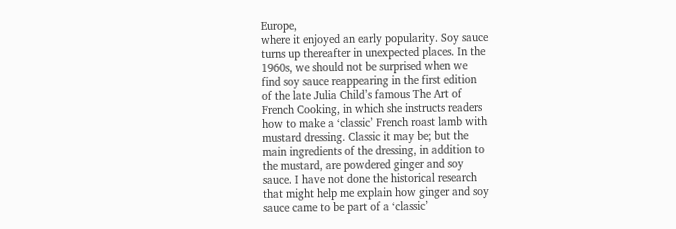Europe,
where it enjoyed an early popularity. Soy sauce
turns up thereafter in unexpected places. In the
1960s, we should not be surprised when we
find soy sauce reappearing in the first edition
of the late Julia Child’s famous The Art of
French Cooking, in which she instructs readers
how to make a ‘classic’ French roast lamb with
mustard dressing. Classic it may be; but the
main ingredients of the dressing, in addition to
the mustard, are powdered ginger and soy
sauce. I have not done the historical research
that might help me explain how ginger and soy
sauce came to be part of a ‘classic’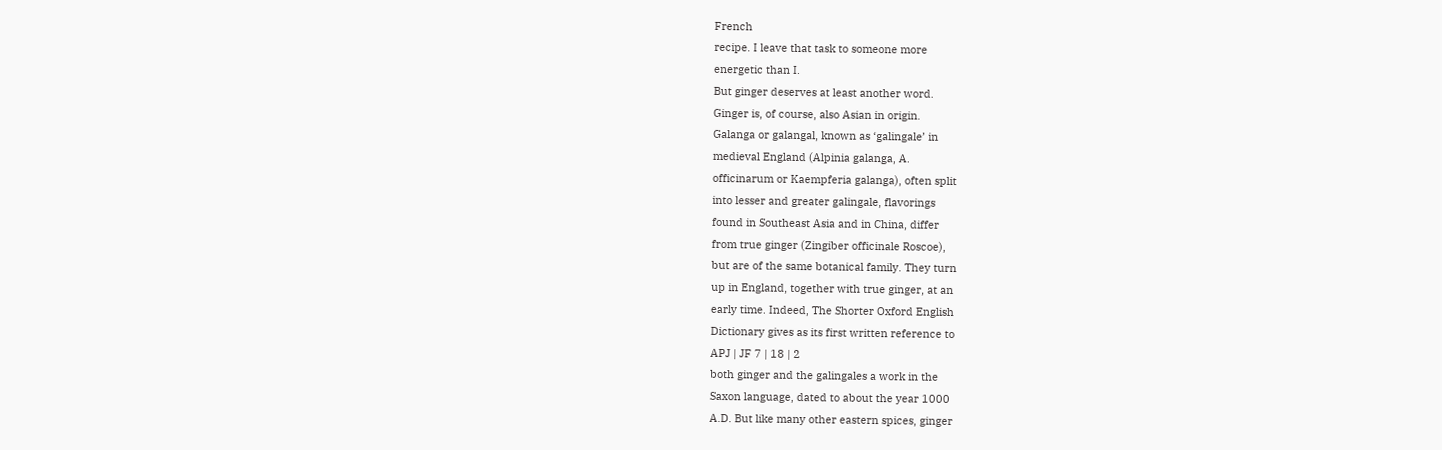French
recipe. I leave that task to someone more
energetic than I.
But ginger deserves at least another word.
Ginger is, of course, also Asian in origin.
Galanga or galangal, known as ‘galingale’ in
medieval England (Alpinia galanga, A.
officinarum or Kaempferia galanga), often split
into lesser and greater galingale, flavorings
found in Southeast Asia and in China, differ
from true ginger (Zingiber officinale Roscoe),
but are of the same botanical family. They turn
up in England, together with true ginger, at an
early time. Indeed, The Shorter Oxford English
Dictionary gives as its first written reference to
APJ | JF 7 | 18 | 2
both ginger and the galingales a work in the
Saxon language, dated to about the year 1000
A.D. But like many other eastern spices, ginger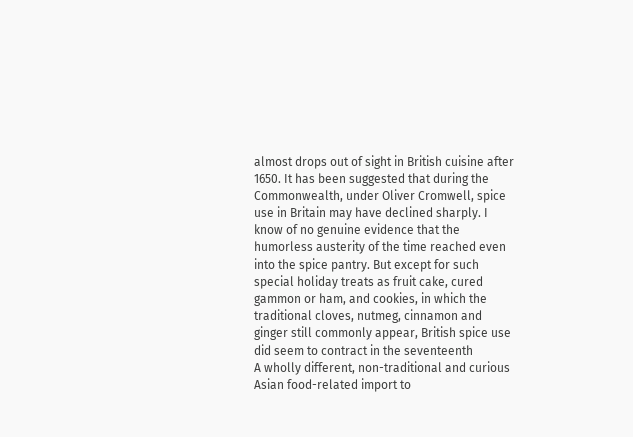almost drops out of sight in British cuisine after
1650. It has been suggested that during the
Commonwealth, under Oliver Cromwell, spice
use in Britain may have declined sharply. I
know of no genuine evidence that the
humorless austerity of the time reached even
into the spice pantry. But except for such
special holiday treats as fruit cake, cured
gammon or ham, and cookies, in which the
traditional cloves, nutmeg, cinnamon and
ginger still commonly appear, British spice use
did seem to contract in the seventeenth
A wholly different, non-traditional and curious
Asian food-related import to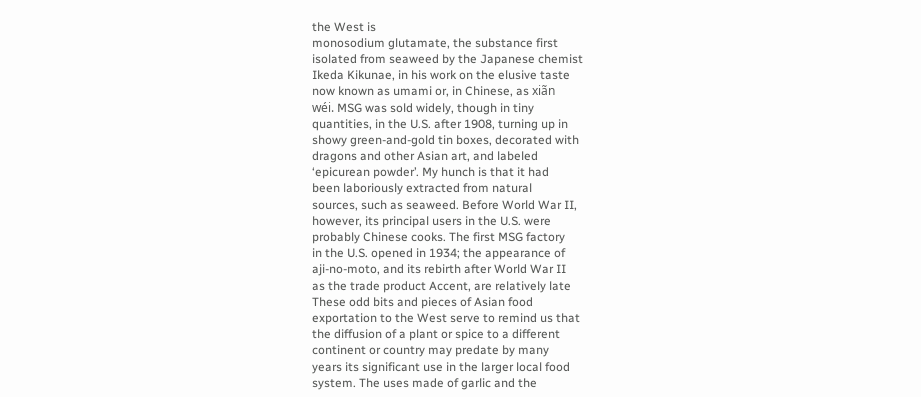the West is
monosodium glutamate, the substance first
isolated from seaweed by the Japanese chemist
Ikeda Kikunae, in his work on the elusive taste
now known as umami or, in Chinese, as xiãn
wéi. MSG was sold widely, though in tiny
quantities, in the U.S. after 1908, turning up in
showy green-and-gold tin boxes, decorated with
dragons and other Asian art, and labeled
‘epicurean powder’. My hunch is that it had
been laboriously extracted from natural
sources, such as seaweed. Before World War II,
however, its principal users in the U.S. were
probably Chinese cooks. The first MSG factory
in the U.S. opened in 1934; the appearance of
aji-no-moto, and its rebirth after World War II
as the trade product Accent, are relatively late
These odd bits and pieces of Asian food
exportation to the West serve to remind us that
the diffusion of a plant or spice to a different
continent or country may predate by many
years its significant use in the larger local food
system. The uses made of garlic and the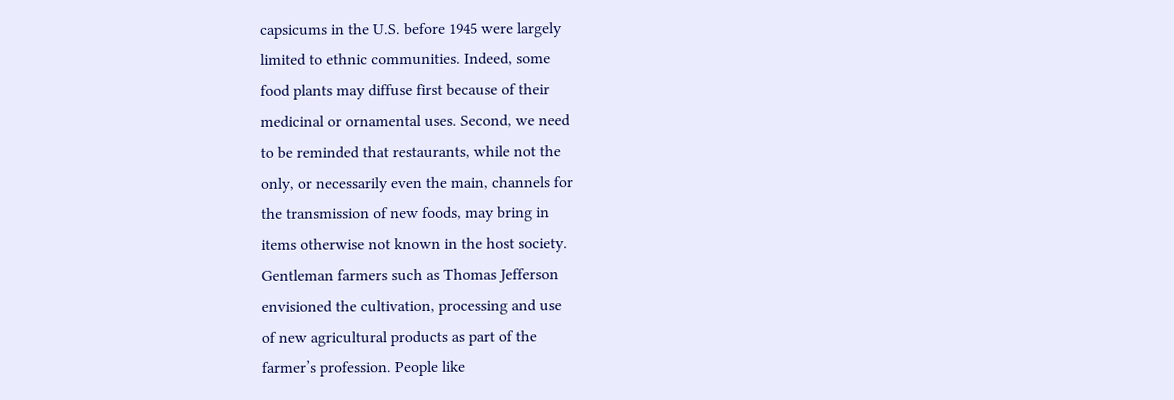capsicums in the U.S. before 1945 were largely
limited to ethnic communities. Indeed, some
food plants may diffuse first because of their
medicinal or ornamental uses. Second, we need
to be reminded that restaurants, while not the
only, or necessarily even the main, channels for
the transmission of new foods, may bring in
items otherwise not known in the host society.
Gentleman farmers such as Thomas Jefferson
envisioned the cultivation, processing and use
of new agricultural products as part of the
farmer’s profession. People like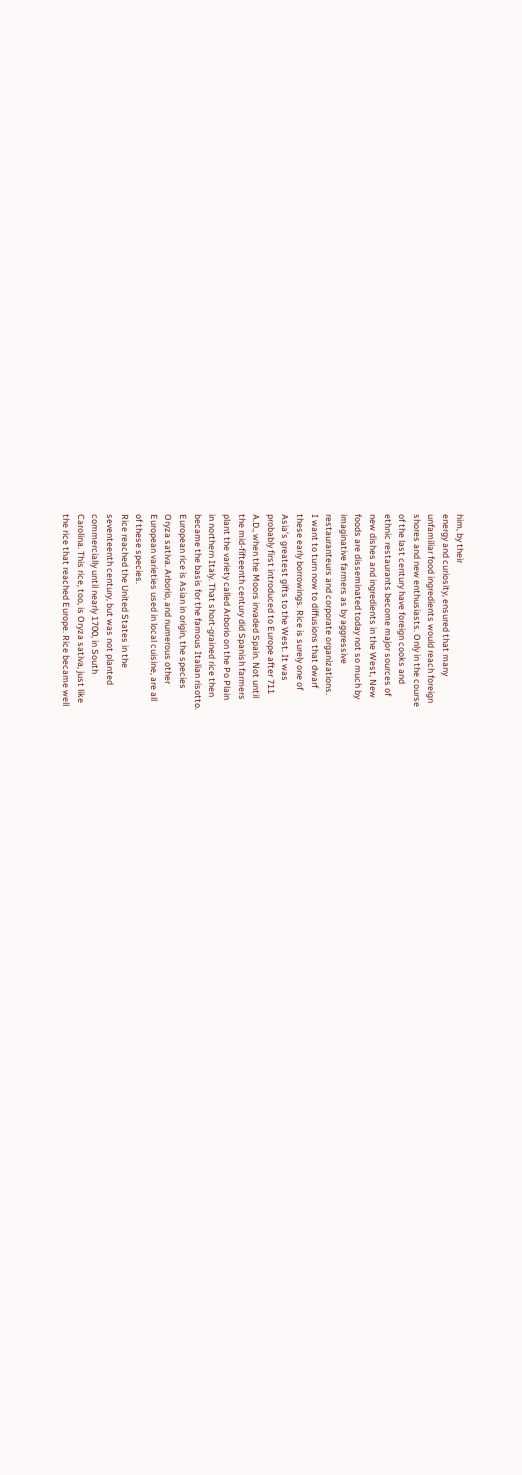him, by their
energy and curiosity, ensured that many
unfamiliar food ingredients would reach foreign
shores and new enthusiasts. Only in the course
of the last century have foreign cooks and
ethnic restaurants become major sources of
new dishes and ingredients in the West, New
foods are disseminated today not so much by
imaginative farmers as by aggressive
restauranteurs and corporate organizations.
I want to turn now to diffusions that dwarf
these early borrowings. Rice is surely one of
Asia’s greatest gifts to the West. It was
probably first introduced to Europe after 711
A.D., when the Moors invaded Spain. Not until
the mid-fifteenth century did Spanish farmers
plant the variety called Arborio on the Po Plain
in northern Italy. That short-grained rice then
became the basis for the famous Italian risotto.
European rice is Asian in origin, the species
Oryza sativa. Arborio, and numerous other
European varieties used in local cuisine, are all
of these species.
Rice reached the United States in the
seventeenth century, but was not planted
commercially until nearly 1700, in South
Carolina. This rice, too, is Oryza sativa, just like
the rice that reached Europe. Rice became well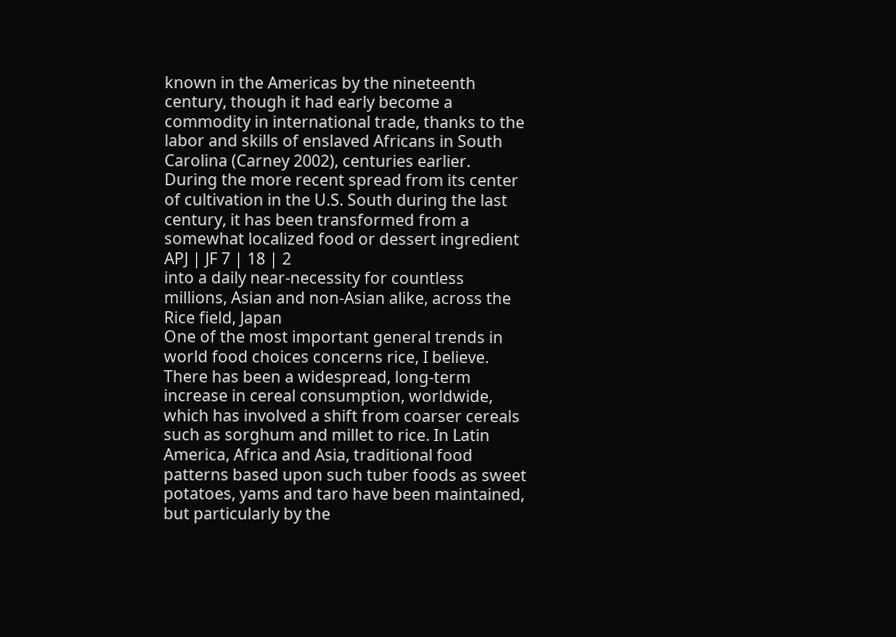known in the Americas by the nineteenth
century, though it had early become a
commodity in international trade, thanks to the
labor and skills of enslaved Africans in South
Carolina (Carney 2002), centuries earlier.
During the more recent spread from its center
of cultivation in the U.S. South during the last
century, it has been transformed from a
somewhat localized food or dessert ingredient
APJ | JF 7 | 18 | 2
into a daily near-necessity for countless
millions, Asian and non-Asian alike, across the
Rice field, Japan
One of the most important general trends in
world food choices concerns rice, I believe.
There has been a widespread, long-term
increase in cereal consumption, worldwide,
which has involved a shift from coarser cereals
such as sorghum and millet to rice. In Latin
America, Africa and Asia, traditional food
patterns based upon such tuber foods as sweet
potatoes, yams and taro have been maintained,
but particularly by the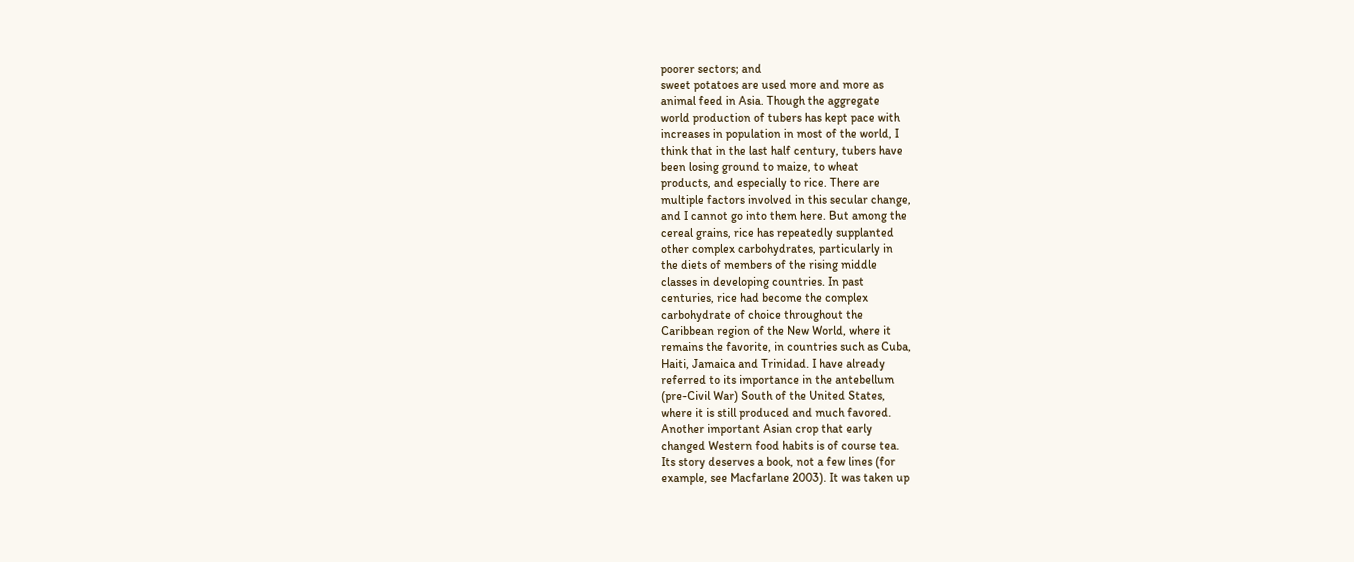poorer sectors; and
sweet potatoes are used more and more as
animal feed in Asia. Though the aggregate
world production of tubers has kept pace with
increases in population in most of the world, I
think that in the last half century, tubers have
been losing ground to maize, to wheat
products, and especially to rice. There are
multiple factors involved in this secular change,
and I cannot go into them here. But among the
cereal grains, rice has repeatedly supplanted
other complex carbohydrates, particularly in
the diets of members of the rising middle
classes in developing countries. In past
centuries, rice had become the complex
carbohydrate of choice throughout the
Caribbean region of the New World, where it
remains the favorite, in countries such as Cuba,
Haiti, Jamaica and Trinidad. I have already
referred to its importance in the antebellum
(pre-Civil War) South of the United States,
where it is still produced and much favored.
Another important Asian crop that early
changed Western food habits is of course tea.
Its story deserves a book, not a few lines (for
example, see Macfarlane 2003). It was taken up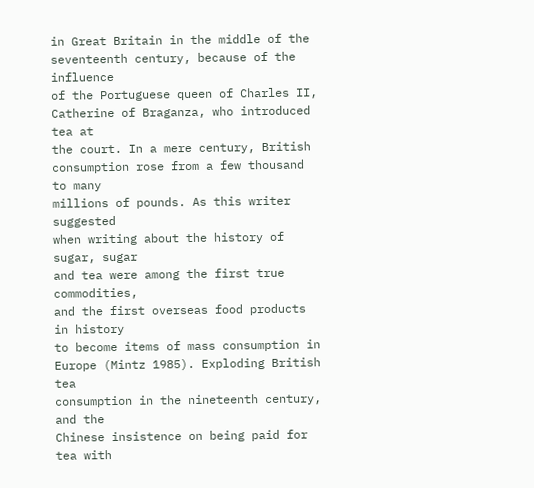in Great Britain in the middle of the
seventeenth century, because of the influence
of the Portuguese queen of Charles II,
Catherine of Braganza, who introduced tea at
the court. In a mere century, British
consumption rose from a few thousand to many
millions of pounds. As this writer suggested
when writing about the history of sugar, sugar
and tea were among the first true commodities,
and the first overseas food products in history
to become items of mass consumption in
Europe (Mintz 1985). Exploding British tea
consumption in the nineteenth century, and the
Chinese insistence on being paid for tea with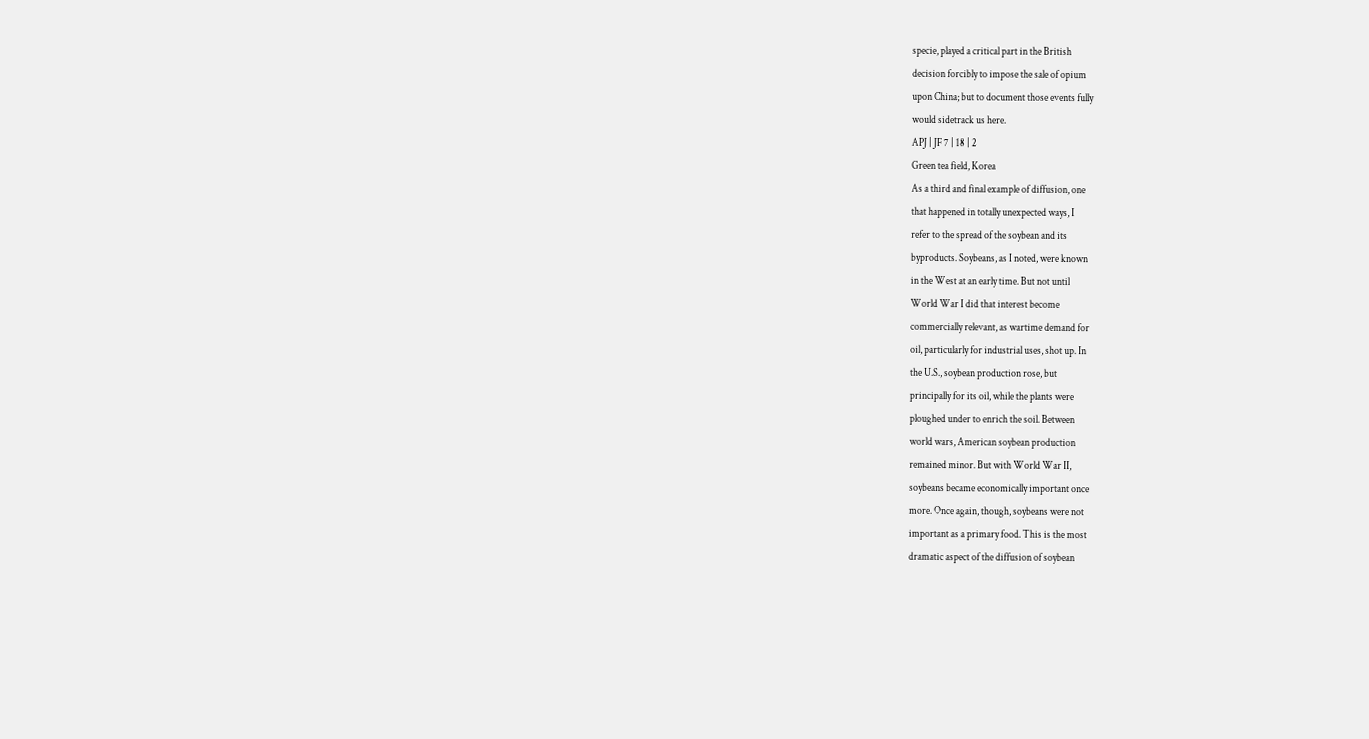specie, played a critical part in the British
decision forcibly to impose the sale of opium
upon China; but to document those events fully
would sidetrack us here.
APJ | JF 7 | 18 | 2
Green tea field, Korea
As a third and final example of diffusion, one
that happened in totally unexpected ways, I
refer to the spread of the soybean and its
byproducts. Soybeans, as I noted, were known
in the West at an early time. But not until
World War I did that interest become
commercially relevant, as wartime demand for
oil, particularly for industrial uses, shot up. In
the U.S., soybean production rose, but
principally for its oil, while the plants were
ploughed under to enrich the soil. Between
world wars, American soybean production
remained minor. But with World War II,
soybeans became economically important once
more. Once again, though, soybeans were not
important as a primary food. This is the most
dramatic aspect of the diffusion of soybean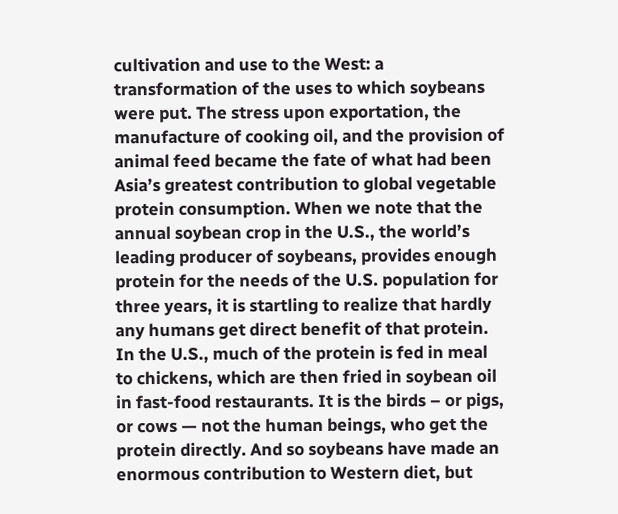cultivation and use to the West: a
transformation of the uses to which soybeans
were put. The stress upon exportation, the
manufacture of cooking oil, and the provision of
animal feed became the fate of what had been
Asia’s greatest contribution to global vegetable
protein consumption. When we note that the
annual soybean crop in the U.S., the world’s
leading producer of soybeans, provides enough
protein for the needs of the U.S. population for
three years, it is startling to realize that hardly
any humans get direct benefit of that protein.
In the U.S., much of the protein is fed in meal
to chickens, which are then fried in soybean oil
in fast-food restaurants. It is the birds – or pigs,
or cows — not the human beings, who get the
protein directly. And so soybeans have made an
enormous contribution to Western diet, but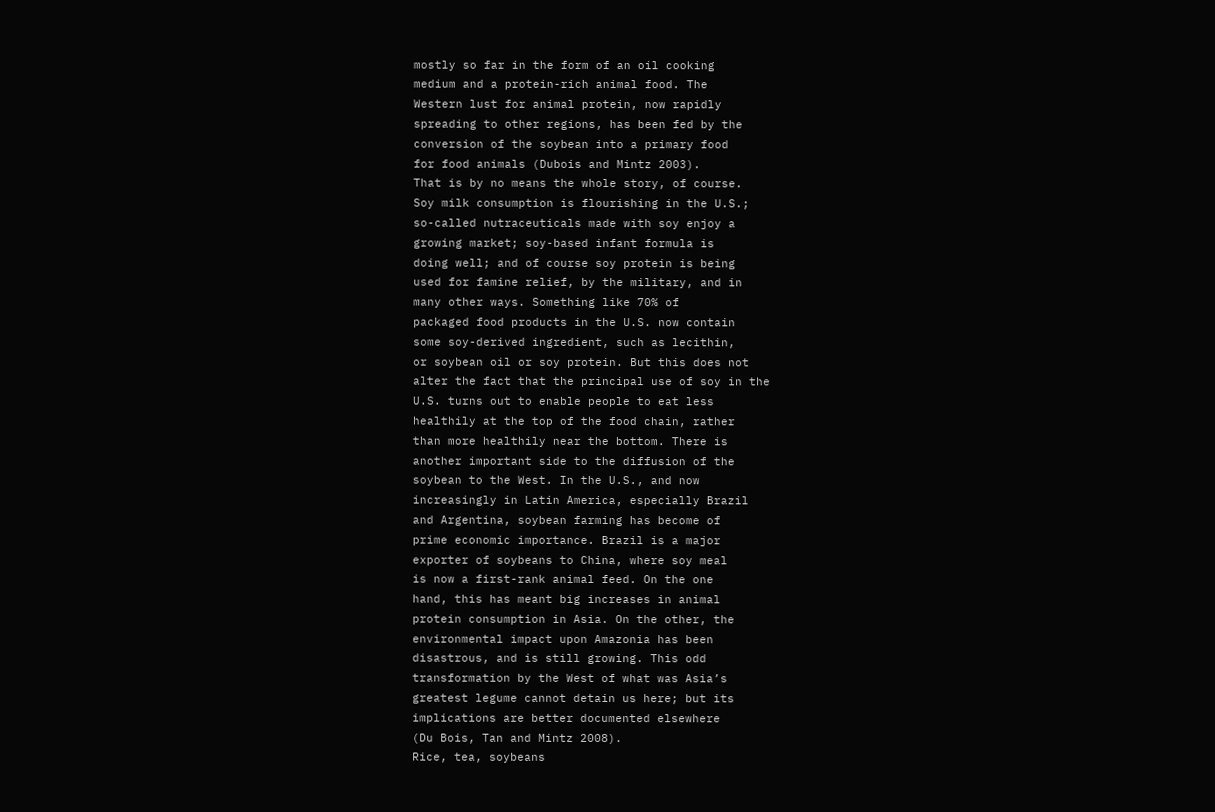mostly so far in the form of an oil cooking
medium and a protein-rich animal food. The
Western lust for animal protein, now rapidly
spreading to other regions, has been fed by the
conversion of the soybean into a primary food
for food animals (Dubois and Mintz 2003).
That is by no means the whole story, of course.
Soy milk consumption is flourishing in the U.S.;
so-called nutraceuticals made with soy enjoy a
growing market; soy-based infant formula is
doing well; and of course soy protein is being
used for famine relief, by the military, and in
many other ways. Something like 70% of
packaged food products in the U.S. now contain
some soy-derived ingredient, such as lecithin,
or soybean oil or soy protein. But this does not
alter the fact that the principal use of soy in the
U.S. turns out to enable people to eat less
healthily at the top of the food chain, rather
than more healthily near the bottom. There is
another important side to the diffusion of the
soybean to the West. In the U.S., and now
increasingly in Latin America, especially Brazil
and Argentina, soybean farming has become of
prime economic importance. Brazil is a major
exporter of soybeans to China, where soy meal
is now a first-rank animal feed. On the one
hand, this has meant big increases in animal
protein consumption in Asia. On the other, the
environmental impact upon Amazonia has been
disastrous, and is still growing. This odd
transformation by the West of what was Asia’s
greatest legume cannot detain us here; but its
implications are better documented elsewhere
(Du Bois, Tan and Mintz 2008).
Rice, tea, soybeans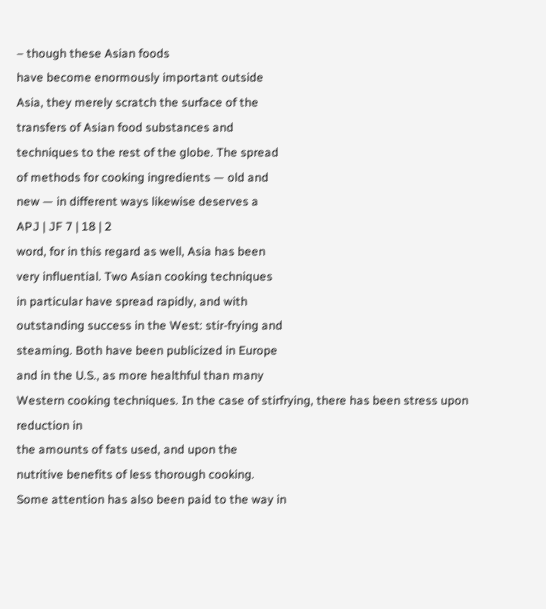– though these Asian foods
have become enormously important outside
Asia, they merely scratch the surface of the
transfers of Asian food substances and
techniques to the rest of the globe. The spread
of methods for cooking ingredients — old and
new — in different ways likewise deserves a
APJ | JF 7 | 18 | 2
word, for in this regard as well, Asia has been
very influential. Two Asian cooking techniques
in particular have spread rapidly, and with
outstanding success in the West: stir-frying and
steaming. Both have been publicized in Europe
and in the U.S., as more healthful than many
Western cooking techniques. In the case of stirfrying, there has been stress upon reduction in
the amounts of fats used, and upon the
nutritive benefits of less thorough cooking.
Some attention has also been paid to the way in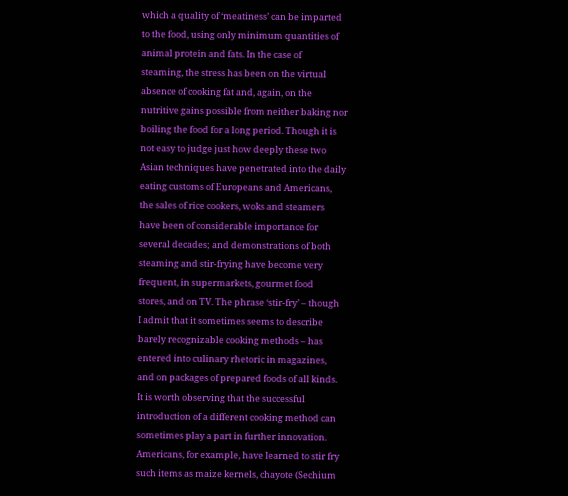which a quality of ‘meatiness’ can be imparted
to the food, using only minimum quantities of
animal protein and fats. In the case of
steaming, the stress has been on the virtual
absence of cooking fat and, again, on the
nutritive gains possible from neither baking nor
boiling the food for a long period. Though it is
not easy to judge just how deeply these two
Asian techniques have penetrated into the daily
eating customs of Europeans and Americans,
the sales of rice cookers, woks and steamers
have been of considerable importance for
several decades; and demonstrations of both
steaming and stir-frying have become very
frequent, in supermarkets, gourmet food
stores, and on TV. The phrase ‘stir-fry’ – though
I admit that it sometimes seems to describe
barely recognizable cooking methods – has
entered into culinary rhetoric in magazines,
and on packages of prepared foods of all kinds.
It is worth observing that the successful
introduction of a different cooking method can
sometimes play a part in further innovation.
Americans, for example, have learned to stir fry
such items as maize kernels, chayote (Sechium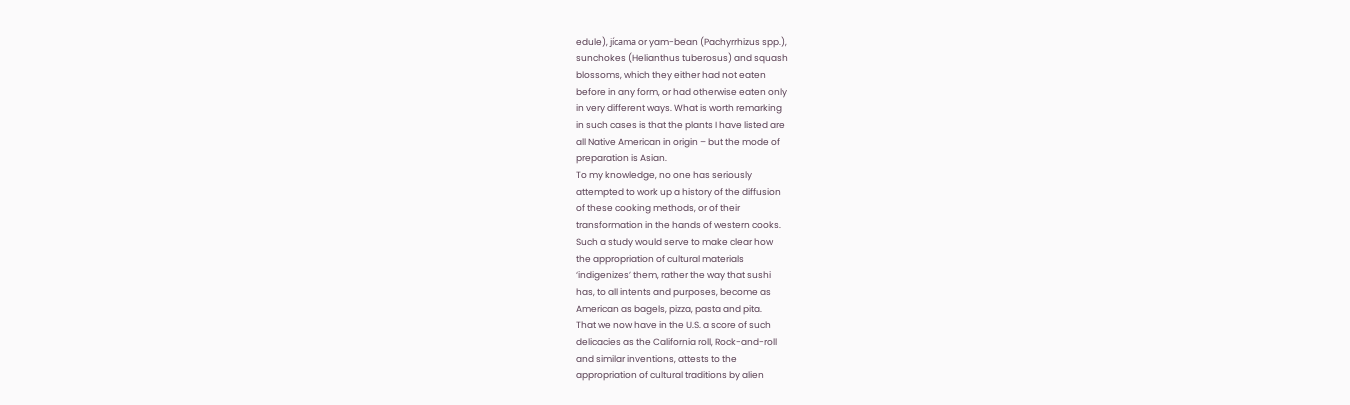edule), jícama or yam-bean (Pachyrrhizus spp.),
sunchokes (Helianthus tuberosus) and squash
blossoms, which they either had not eaten
before in any form, or had otherwise eaten only
in very different ways. What is worth remarking
in such cases is that the plants I have listed are
all Native American in origin – but the mode of
preparation is Asian.
To my knowledge, no one has seriously
attempted to work up a history of the diffusion
of these cooking methods, or of their
transformation in the hands of western cooks.
Such a study would serve to make clear how
the appropriation of cultural materials
‘indigenizes’ them, rather the way that sushi
has, to all intents and purposes, become as
American as bagels, pizza, pasta and pita.
That we now have in the U.S. a score of such
delicacies as the California roll, Rock-and-roll
and similar inventions, attests to the
appropriation of cultural traditions by alien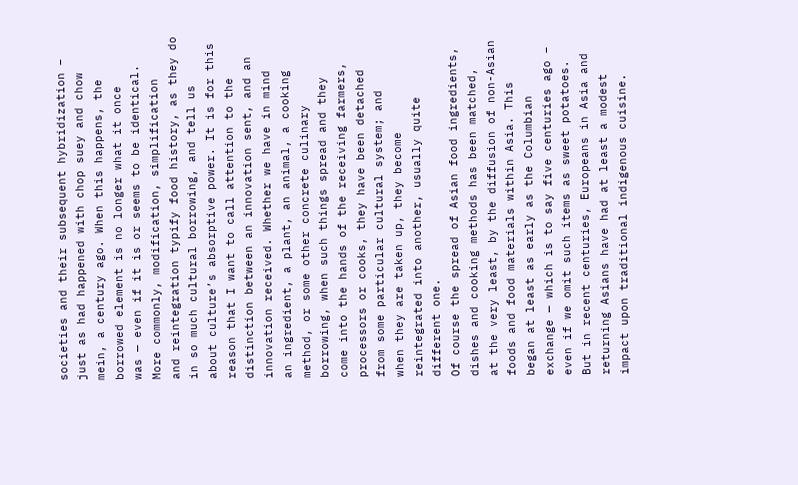societies and their subsequent hybridization –
just as had happened with chop suey and chow
mein, a century ago. When this happens, the
borrowed element is no longer what it once
was — even if it is or seems to be identical.
More commonly, modification, simplification
and reintegration typify food history, as they do
in so much cultural borrowing, and tell us
about culture’s absorptive power. It is for this
reason that I want to call attention to the
distinction between an innovation sent, and an
innovation received. Whether we have in mind
an ingredient, a plant, an animal, a cooking
method, or some other concrete culinary
borrowing, when such things spread and they
come into the hands of the receiving farmers,
processors or cooks, they have been detached
from some particular cultural system; and
when they are taken up, they become
reintegrated into another, usually quite
different one.
Of course the spread of Asian food ingredients,
dishes and cooking methods has been matched,
at the very least, by the diffusion of non-Asian
foods and food materials within Asia. This
began at least as early as the Columbian
exchange — which is to say five centuries ago –
even if we omit such items as sweet potatoes.
But in recent centuries, Europeans in Asia and
returning Asians have had at least a modest
impact upon traditional indigenous cuisine.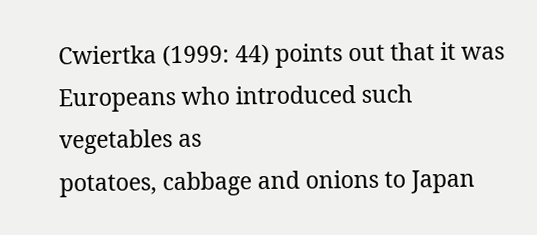Cwiertka (1999: 44) points out that it was
Europeans who introduced such vegetables as
potatoes, cabbage and onions to Japan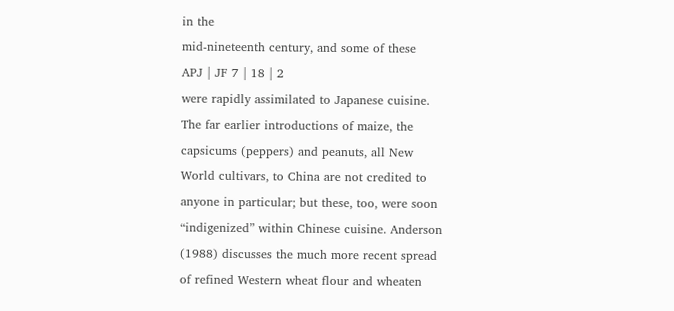in the
mid-nineteenth century, and some of these
APJ | JF 7 | 18 | 2
were rapidly assimilated to Japanese cuisine.
The far earlier introductions of maize, the
capsicums (peppers) and peanuts, all New
World cultivars, to China are not credited to
anyone in particular; but these, too, were soon
“indigenized” within Chinese cuisine. Anderson
(1988) discusses the much more recent spread
of refined Western wheat flour and wheaten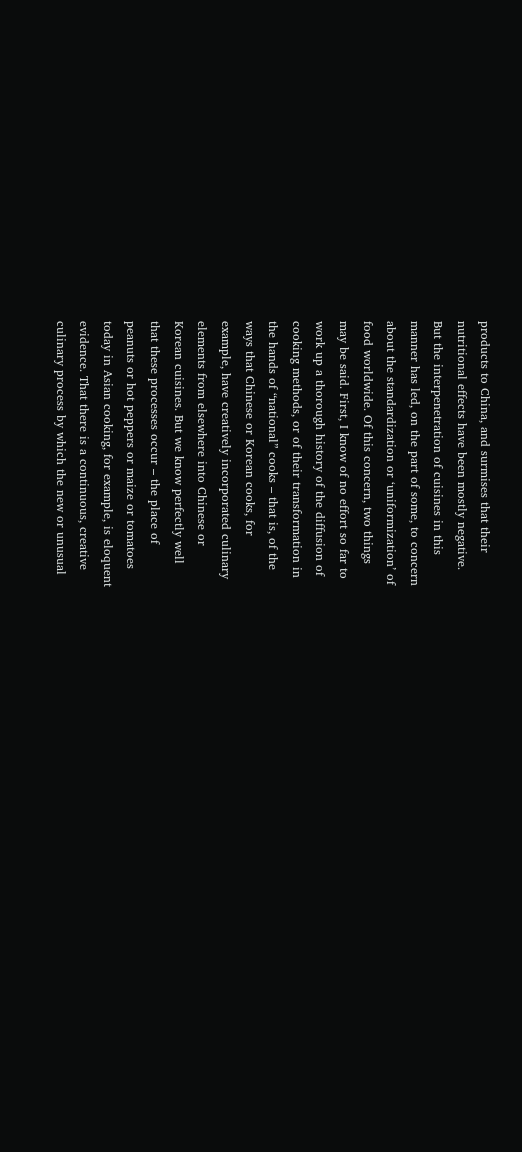products to China, and surmises that their
nutritional effects have been mostly negative.
But the interpenetration of cuisines in this
manner has led, on the part of some, to concern
about the standardization or ‘uniformization’ of
food worldwide. Of this concern, two things
may be said. First, I know of no effort so far to
work up a thorough history of the diffusion of
cooking methods, or of their transformation in
the hands of “national” cooks – that is, of the
ways that Chinese or Korean cooks, for
example, have creatively incorporated culinary
elements from elsewhere into Chinese or
Korean cuisines. But we know perfectly well
that these processes occur – the place of
peanuts or hot peppers or maize or tomatoes
today in Asian cooking, for example, is eloquent
evidence. That there is a continuous, creative
culinary process by which the new or unusual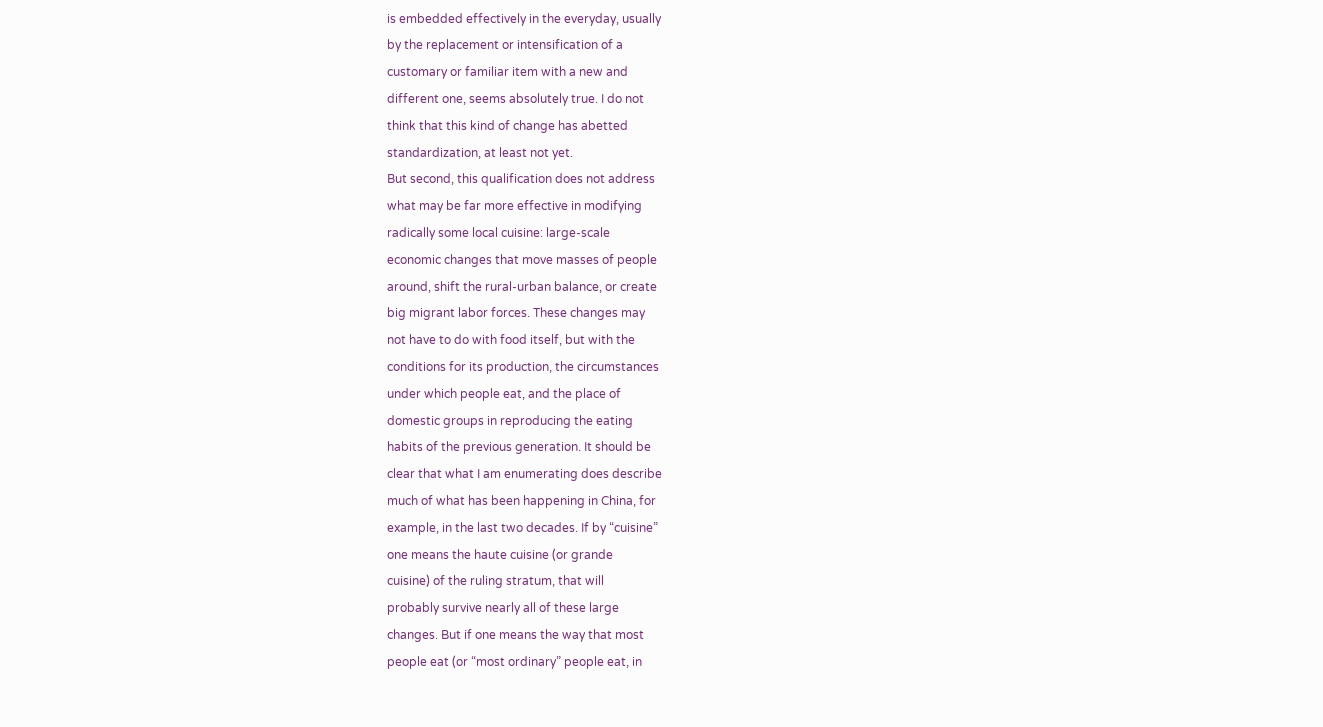is embedded effectively in the everyday, usually
by the replacement or intensification of a
customary or familiar item with a new and
different one, seems absolutely true. I do not
think that this kind of change has abetted
standardization, at least not yet.
But second, this qualification does not address
what may be far more effective in modifying
radically some local cuisine: large-scale
economic changes that move masses of people
around, shift the rural-urban balance, or create
big migrant labor forces. These changes may
not have to do with food itself, but with the
conditions for its production, the circumstances
under which people eat, and the place of
domestic groups in reproducing the eating
habits of the previous generation. It should be
clear that what I am enumerating does describe
much of what has been happening in China, for
example, in the last two decades. If by “cuisine”
one means the haute cuisine (or grande
cuisine) of the ruling stratum, that will
probably survive nearly all of these large
changes. But if one means the way that most
people eat (or “most ordinary” people eat, in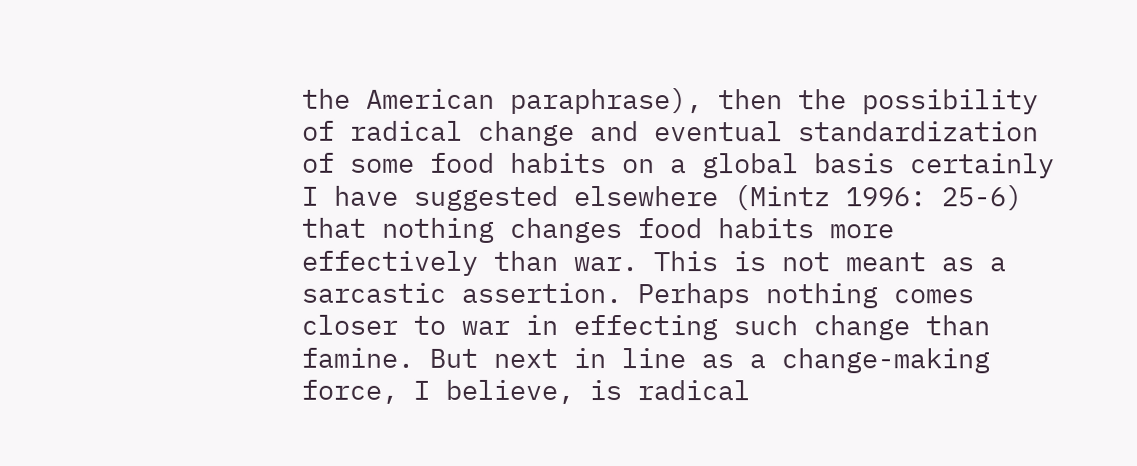the American paraphrase), then the possibility
of radical change and eventual standardization
of some food habits on a global basis certainly
I have suggested elsewhere (Mintz 1996: 25-6)
that nothing changes food habits more
effectively than war. This is not meant as a
sarcastic assertion. Perhaps nothing comes
closer to war in effecting such change than
famine. But next in line as a change-making
force, I believe, is radical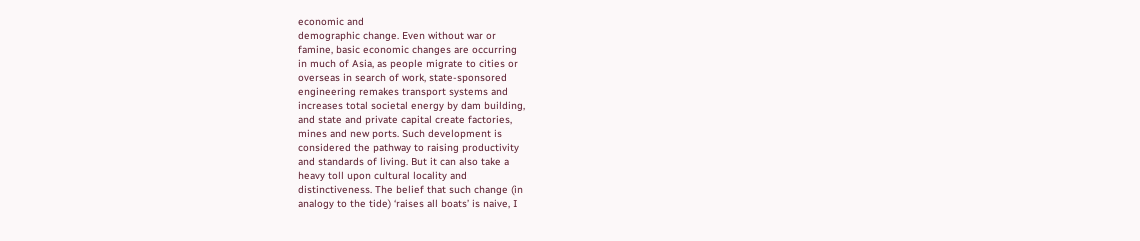economic and
demographic change. Even without war or
famine, basic economic changes are occurring
in much of Asia, as people migrate to cities or
overseas in search of work, state-sponsored
engineering remakes transport systems and
increases total societal energy by dam building,
and state and private capital create factories,
mines and new ports. Such development is
considered the pathway to raising productivity
and standards of living. But it can also take a
heavy toll upon cultural locality and
distinctiveness. The belief that such change (in
analogy to the tide) ‘raises all boats’ is naive, I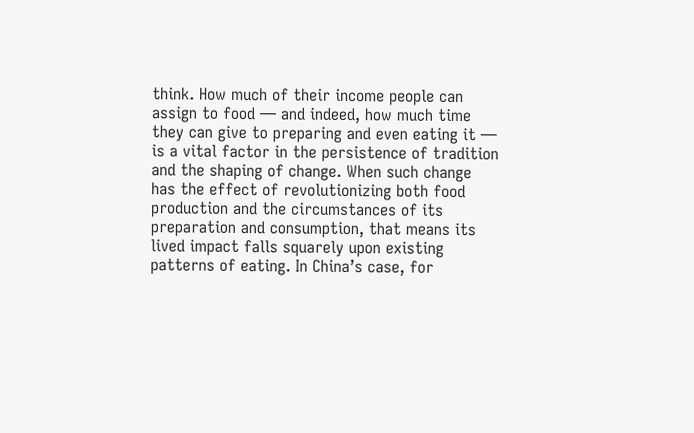think. How much of their income people can
assign to food — and indeed, how much time
they can give to preparing and even eating it —
is a vital factor in the persistence of tradition
and the shaping of change. When such change
has the effect of revolutionizing both food
production and the circumstances of its
preparation and consumption, that means its
lived impact falls squarely upon existing
patterns of eating. In China’s case, for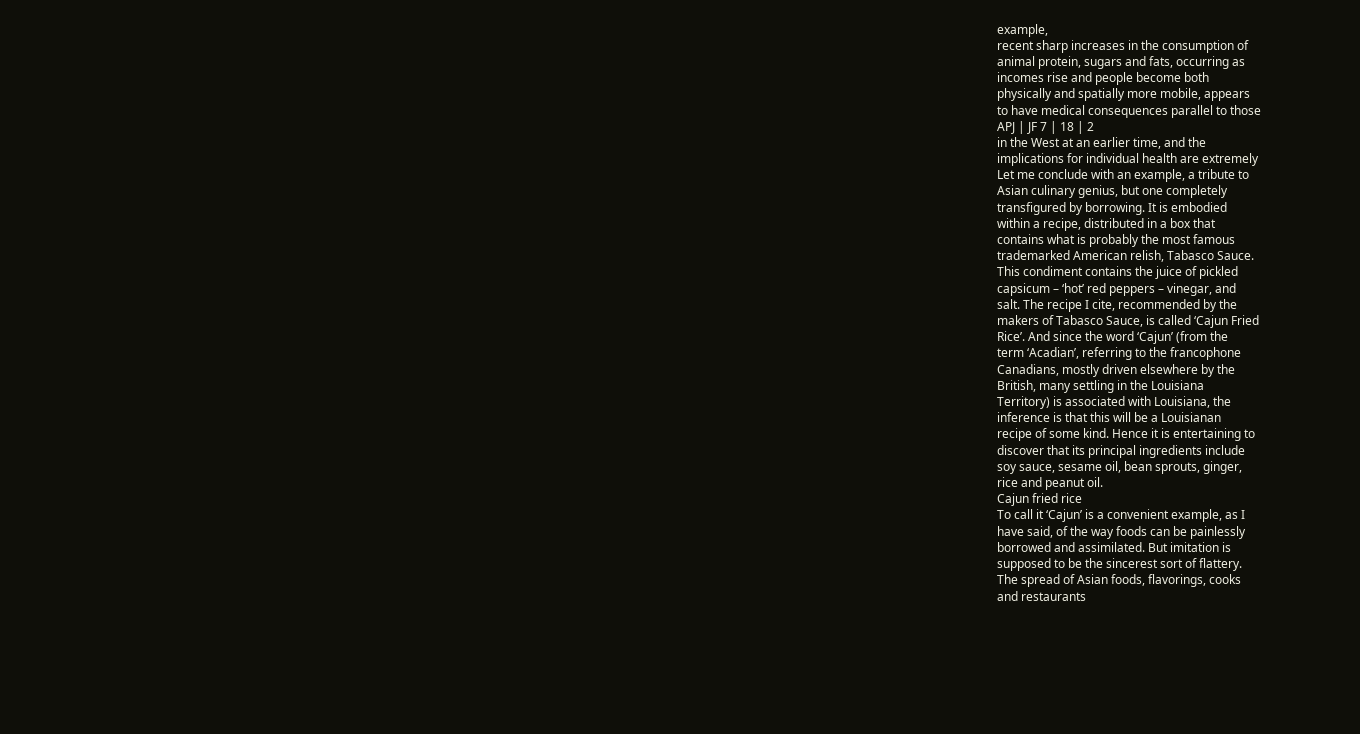example,
recent sharp increases in the consumption of
animal protein, sugars and fats, occurring as
incomes rise and people become both
physically and spatially more mobile, appears
to have medical consequences parallel to those
APJ | JF 7 | 18 | 2
in the West at an earlier time, and the
implications for individual health are extremely
Let me conclude with an example, a tribute to
Asian culinary genius, but one completely
transfigured by borrowing. It is embodied
within a recipe, distributed in a box that
contains what is probably the most famous
trademarked American relish, Tabasco Sauce.
This condiment contains the juice of pickled
capsicum – ‘hot’ red peppers – vinegar, and
salt. The recipe I cite, recommended by the
makers of Tabasco Sauce, is called ‘Cajun Fried
Rice’. And since the word ‘Cajun’ (from the
term ‘Acadian’, referring to the francophone
Canadians, mostly driven elsewhere by the
British, many settling in the Louisiana
Territory) is associated with Louisiana, the
inference is that this will be a Louisianan
recipe of some kind. Hence it is entertaining to
discover that its principal ingredients include
soy sauce, sesame oil, bean sprouts, ginger,
rice and peanut oil.
Cajun fried rice
To call it ‘Cajun’ is a convenient example, as I
have said, of the way foods can be painlessly
borrowed and assimilated. But imitation is
supposed to be the sincerest sort of flattery.
The spread of Asian foods, flavorings, cooks
and restaurants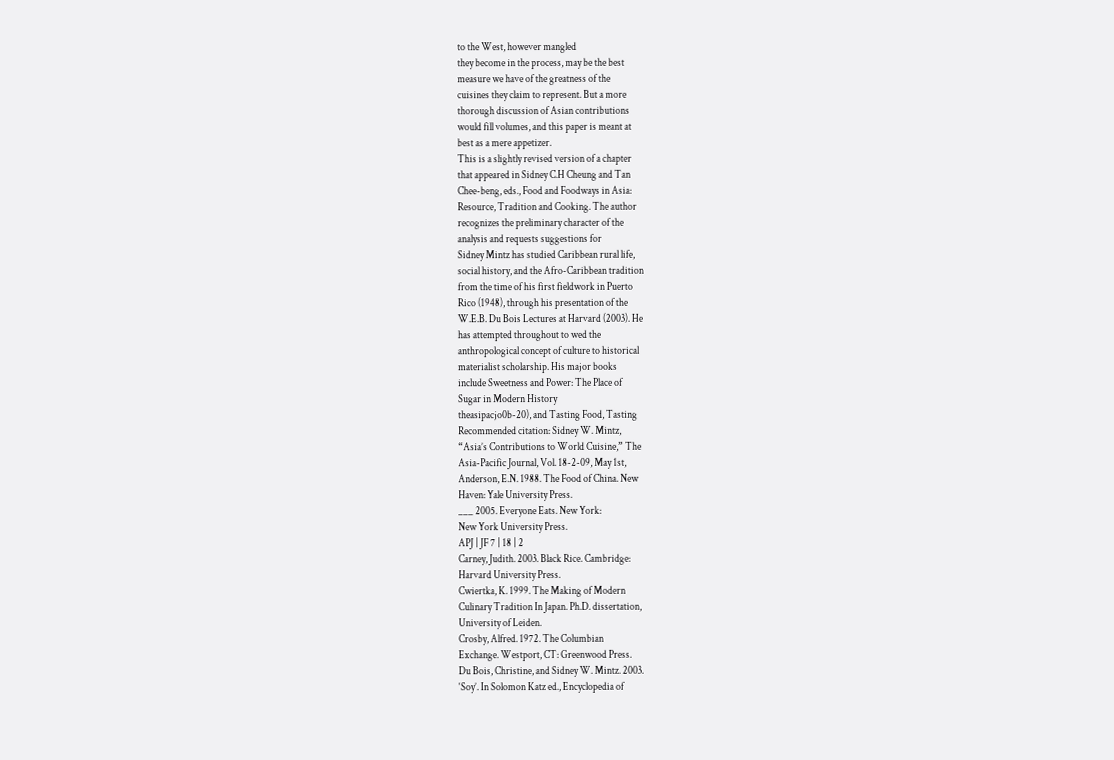to the West, however mangled
they become in the process, may be the best
measure we have of the greatness of the
cuisines they claim to represent. But a more
thorough discussion of Asian contributions
would fill volumes, and this paper is meant at
best as a mere appetizer.
This is a slightly revised version of a chapter
that appeared in Sidney C.H Cheung and Tan
Chee-beng, eds., Food and Foodways in Asia:
Resource, Tradition and Cooking. The author
recognizes the preliminary character of the
analysis and requests suggestions for
Sidney Mintz has studied Caribbean rural life,
social history, and the Afro-Caribbean tradition
from the time of his first fieldwork in Puerto
Rico (1948), through his presentation of the
W.E.B. Du Bois Lectures at Harvard (2003). He
has attempted throughout to wed the
anthropological concept of culture to historical
materialist scholarship. His major books
include Sweetness and Power: The Place of
Sugar in Modern History
theasipacjo0b-20), and Tasting Food, Tasting
Recommended citation: Sidney W. Mintz,
“Asia’s Contributions to World Cuisine,” The
Asia-Pacific Journal, Vol. 18-2-09, May 1st,
Anderson, E.N. 1988. The Food of China. New
Haven: Yale University Press.
___ 2005. Everyone Eats. New York:
New York University Press.
APJ | JF 7 | 18 | 2
Carney, Judith. 2003. Black Rice. Cambridge:
Harvard University Press.
Cwiertka, K. 1999. The Making of Modern
Culinary Tradition In Japan. Ph.D. dissertation,
University of Leiden.
Crosby, Alfred. 1972. The Columbian
Exchange. Westport, CT: Greenwood Press.
Du Bois, Christine, and Sidney W. Mintz. 2003.
‘Soy’. In Solomon Katz ed., Encyclopedia of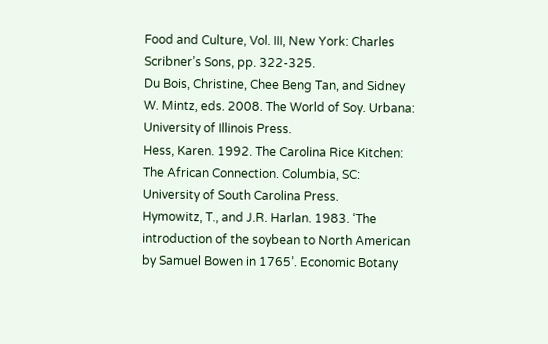Food and Culture, Vol. III, New York: Charles
Scribner’s Sons, pp. 322-325.
Du Bois, Christine, Chee Beng Tan, and Sidney
W. Mintz, eds. 2008. The World of Soy. Urbana:
University of Illinois Press.
Hess, Karen. 1992. The Carolina Rice Kitchen:
The African Connection. Columbia, SC:
University of South Carolina Press.
Hymowitz, T., and J.R. Harlan. 1983. ‘The
introduction of the soybean to North American
by Samuel Bowen in 1765’. Economic Botany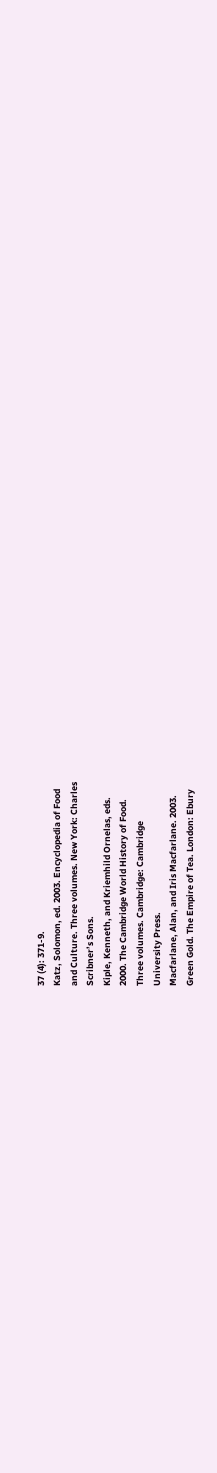37 (4): 371-9.
Katz, Solomon, ed. 2003. Encyclopedia of Food
and Culture. Three volumes. New York: Charles
Scribner’s Sons.
Kiple, Kenneth, and Kriemhild Ornelas, eds.
2000. The Cambridge World History of Food.
Three volumes. Cambridge: Cambridge
University Press.
Macfarlane, Alan, and Iris Macfarlane. 2003.
Green Gold. The Empire of Tea. London: Ebury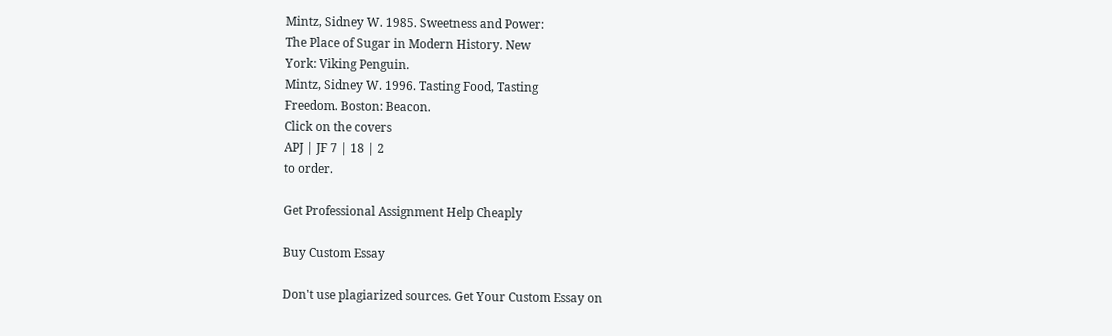Mintz, Sidney W. 1985. Sweetness and Power:
The Place of Sugar in Modern History. New
York: Viking Penguin.
Mintz, Sidney W. 1996. Tasting Food, Tasting
Freedom. Boston: Beacon.
Click on the covers
APJ | JF 7 | 18 | 2
to order.

Get Professional Assignment Help Cheaply

Buy Custom Essay

Don't use plagiarized sources. Get Your Custom Essay on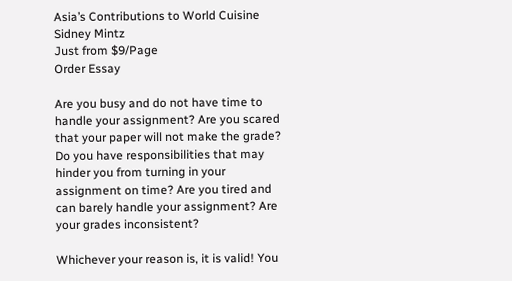Asia’s Contributions to World Cuisine Sidney Mintz
Just from $9/Page
Order Essay

Are you busy and do not have time to handle your assignment? Are you scared that your paper will not make the grade? Do you have responsibilities that may hinder you from turning in your assignment on time? Are you tired and can barely handle your assignment? Are your grades inconsistent?

Whichever your reason is, it is valid! You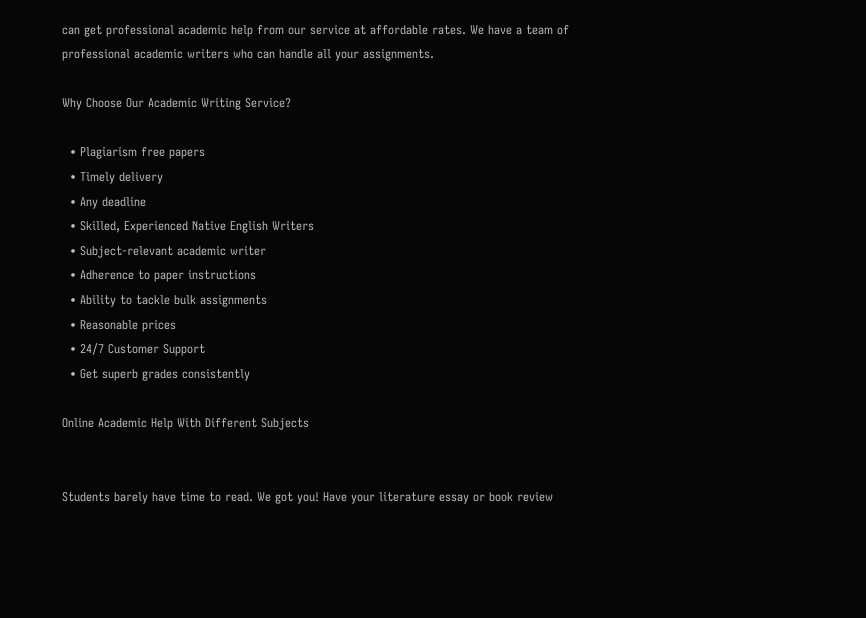can get professional academic help from our service at affordable rates. We have a team of professional academic writers who can handle all your assignments.

Why Choose Our Academic Writing Service?

  • Plagiarism free papers
  • Timely delivery
  • Any deadline
  • Skilled, Experienced Native English Writers
  • Subject-relevant academic writer
  • Adherence to paper instructions
  • Ability to tackle bulk assignments
  • Reasonable prices
  • 24/7 Customer Support
  • Get superb grades consistently

Online Academic Help With Different Subjects


Students barely have time to read. We got you! Have your literature essay or book review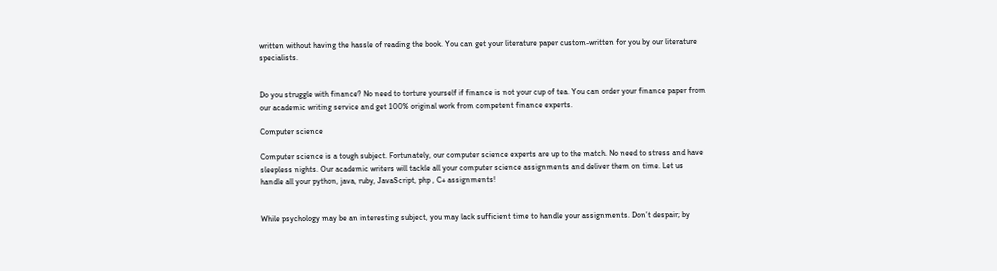written without having the hassle of reading the book. You can get your literature paper custom-written for you by our literature specialists.


Do you struggle with finance? No need to torture yourself if finance is not your cup of tea. You can order your finance paper from our academic writing service and get 100% original work from competent finance experts.

Computer science

Computer science is a tough subject. Fortunately, our computer science experts are up to the match. No need to stress and have sleepless nights. Our academic writers will tackle all your computer science assignments and deliver them on time. Let us handle all your python, java, ruby, JavaScript, php , C+ assignments!


While psychology may be an interesting subject, you may lack sufficient time to handle your assignments. Don’t despair; by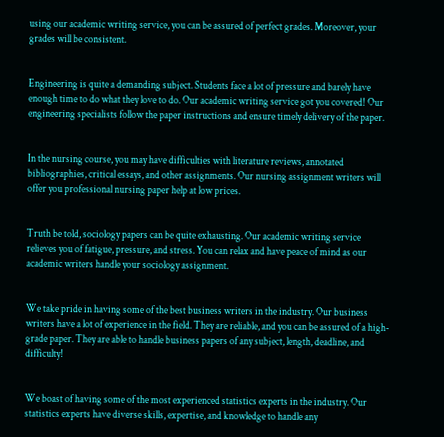using our academic writing service, you can be assured of perfect grades. Moreover, your grades will be consistent.


Engineering is quite a demanding subject. Students face a lot of pressure and barely have enough time to do what they love to do. Our academic writing service got you covered! Our engineering specialists follow the paper instructions and ensure timely delivery of the paper.


In the nursing course, you may have difficulties with literature reviews, annotated bibliographies, critical essays, and other assignments. Our nursing assignment writers will offer you professional nursing paper help at low prices.


Truth be told, sociology papers can be quite exhausting. Our academic writing service relieves you of fatigue, pressure, and stress. You can relax and have peace of mind as our academic writers handle your sociology assignment.


We take pride in having some of the best business writers in the industry. Our business writers have a lot of experience in the field. They are reliable, and you can be assured of a high-grade paper. They are able to handle business papers of any subject, length, deadline, and difficulty!


We boast of having some of the most experienced statistics experts in the industry. Our statistics experts have diverse skills, expertise, and knowledge to handle any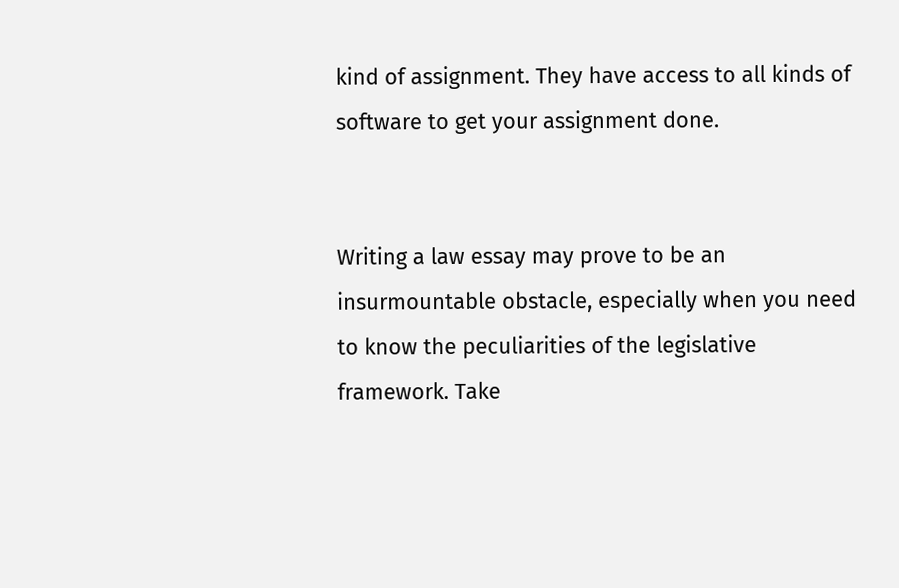kind of assignment. They have access to all kinds of software to get your assignment done.


Writing a law essay may prove to be an insurmountable obstacle, especially when you need to know the peculiarities of the legislative framework. Take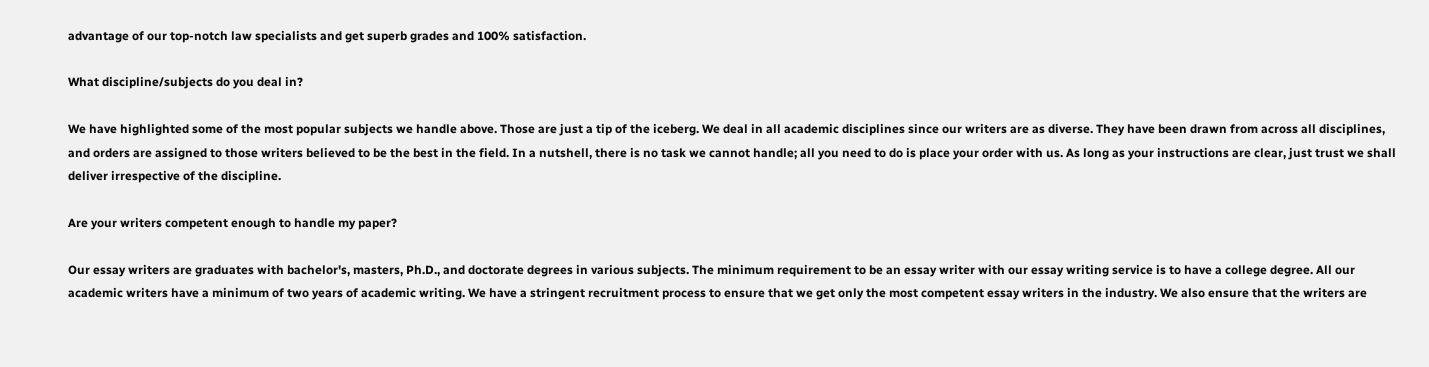advantage of our top-notch law specialists and get superb grades and 100% satisfaction.

What discipline/subjects do you deal in?

We have highlighted some of the most popular subjects we handle above. Those are just a tip of the iceberg. We deal in all academic disciplines since our writers are as diverse. They have been drawn from across all disciplines, and orders are assigned to those writers believed to be the best in the field. In a nutshell, there is no task we cannot handle; all you need to do is place your order with us. As long as your instructions are clear, just trust we shall deliver irrespective of the discipline.

Are your writers competent enough to handle my paper?

Our essay writers are graduates with bachelor's, masters, Ph.D., and doctorate degrees in various subjects. The minimum requirement to be an essay writer with our essay writing service is to have a college degree. All our academic writers have a minimum of two years of academic writing. We have a stringent recruitment process to ensure that we get only the most competent essay writers in the industry. We also ensure that the writers are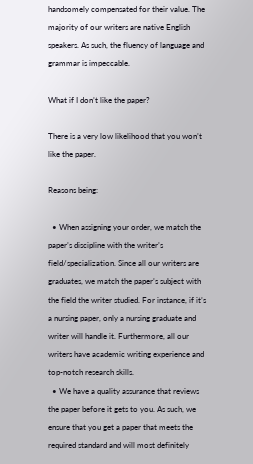handsomely compensated for their value. The majority of our writers are native English speakers. As such, the fluency of language and grammar is impeccable.

What if I don’t like the paper?

There is a very low likelihood that you won’t like the paper.

Reasons being:

  • When assigning your order, we match the paper’s discipline with the writer’s field/specialization. Since all our writers are graduates, we match the paper’s subject with the field the writer studied. For instance, if it’s a nursing paper, only a nursing graduate and writer will handle it. Furthermore, all our writers have academic writing experience and top-notch research skills.
  • We have a quality assurance that reviews the paper before it gets to you. As such, we ensure that you get a paper that meets the required standard and will most definitely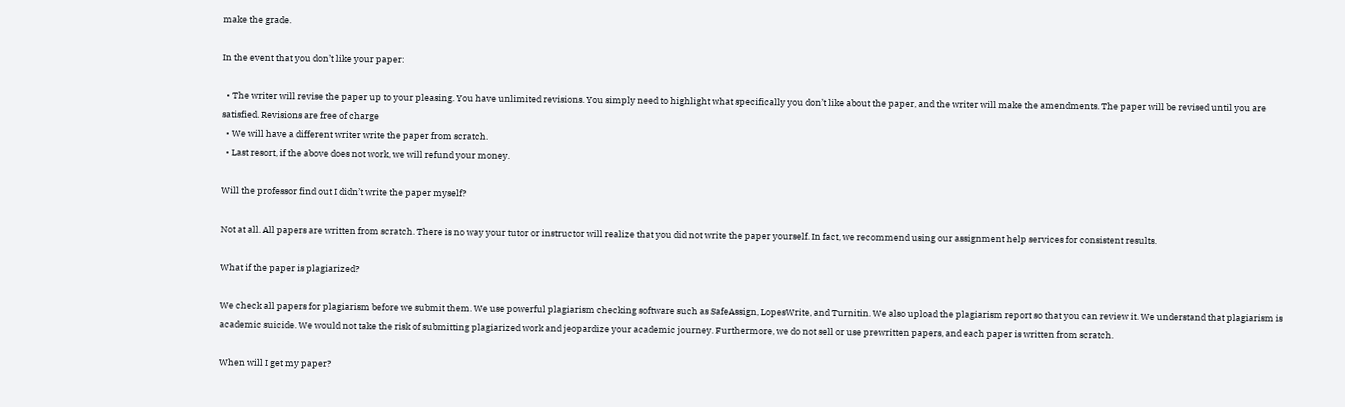make the grade.

In the event that you don’t like your paper:

  • The writer will revise the paper up to your pleasing. You have unlimited revisions. You simply need to highlight what specifically you don’t like about the paper, and the writer will make the amendments. The paper will be revised until you are satisfied. Revisions are free of charge
  • We will have a different writer write the paper from scratch.
  • Last resort, if the above does not work, we will refund your money.

Will the professor find out I didn’t write the paper myself?

Not at all. All papers are written from scratch. There is no way your tutor or instructor will realize that you did not write the paper yourself. In fact, we recommend using our assignment help services for consistent results.

What if the paper is plagiarized?

We check all papers for plagiarism before we submit them. We use powerful plagiarism checking software such as SafeAssign, LopesWrite, and Turnitin. We also upload the plagiarism report so that you can review it. We understand that plagiarism is academic suicide. We would not take the risk of submitting plagiarized work and jeopardize your academic journey. Furthermore, we do not sell or use prewritten papers, and each paper is written from scratch.

When will I get my paper?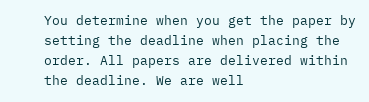You determine when you get the paper by setting the deadline when placing the order. All papers are delivered within the deadline. We are well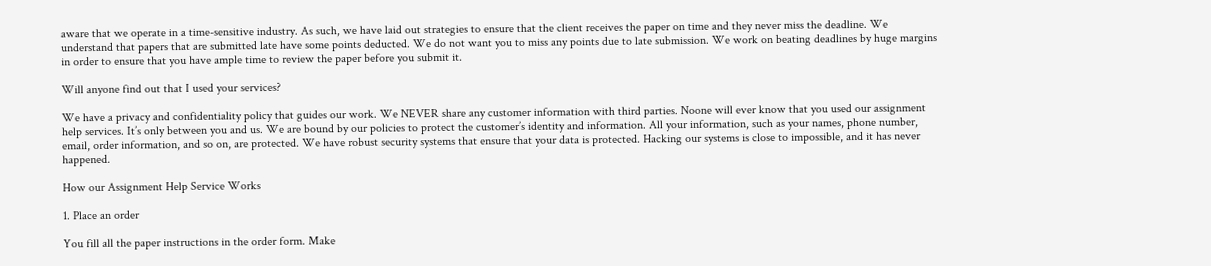aware that we operate in a time-sensitive industry. As such, we have laid out strategies to ensure that the client receives the paper on time and they never miss the deadline. We understand that papers that are submitted late have some points deducted. We do not want you to miss any points due to late submission. We work on beating deadlines by huge margins in order to ensure that you have ample time to review the paper before you submit it.

Will anyone find out that I used your services?

We have a privacy and confidentiality policy that guides our work. We NEVER share any customer information with third parties. Noone will ever know that you used our assignment help services. It’s only between you and us. We are bound by our policies to protect the customer’s identity and information. All your information, such as your names, phone number, email, order information, and so on, are protected. We have robust security systems that ensure that your data is protected. Hacking our systems is close to impossible, and it has never happened.

How our Assignment Help Service Works

1. Place an order

You fill all the paper instructions in the order form. Make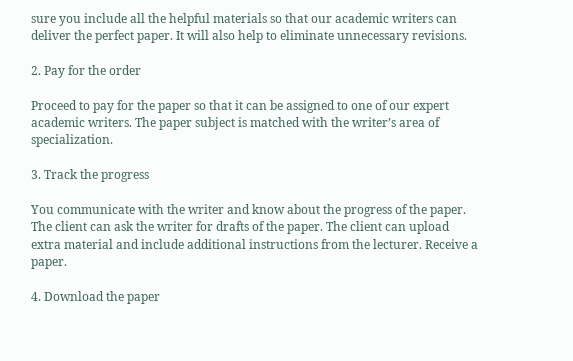sure you include all the helpful materials so that our academic writers can deliver the perfect paper. It will also help to eliminate unnecessary revisions.

2. Pay for the order

Proceed to pay for the paper so that it can be assigned to one of our expert academic writers. The paper subject is matched with the writer’s area of specialization.

3. Track the progress

You communicate with the writer and know about the progress of the paper. The client can ask the writer for drafts of the paper. The client can upload extra material and include additional instructions from the lecturer. Receive a paper.

4. Download the paper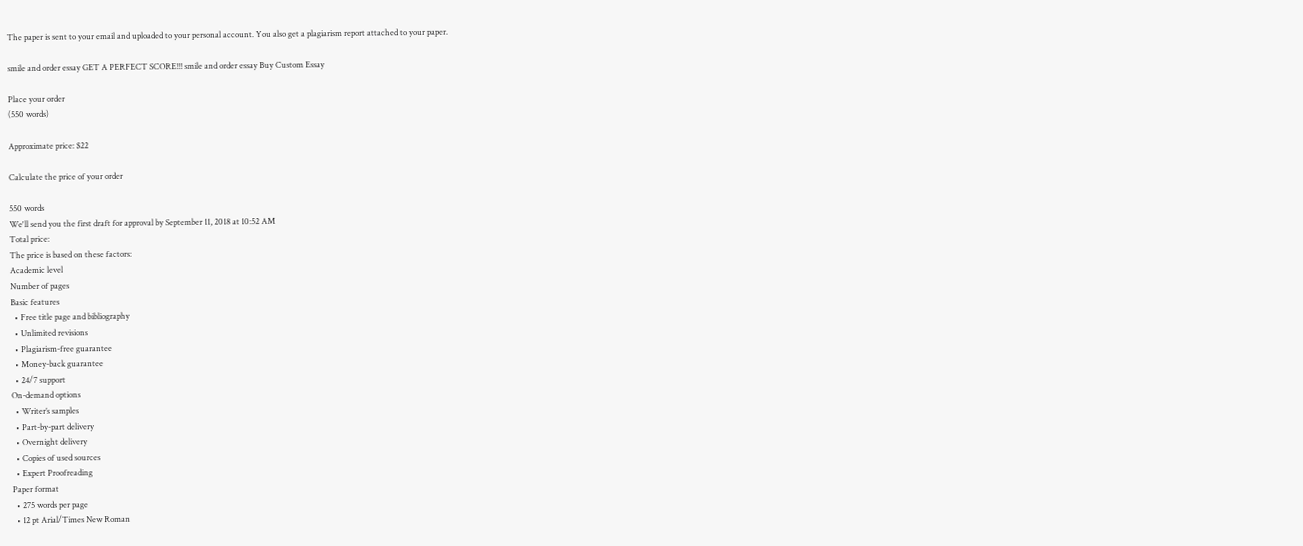The paper is sent to your email and uploaded to your personal account. You also get a plagiarism report attached to your paper.

smile and order essay GET A PERFECT SCORE!!! smile and order essay Buy Custom Essay

Place your order
(550 words)

Approximate price: $22

Calculate the price of your order

550 words
We'll send you the first draft for approval by September 11, 2018 at 10:52 AM
Total price:
The price is based on these factors:
Academic level
Number of pages
Basic features
  • Free title page and bibliography
  • Unlimited revisions
  • Plagiarism-free guarantee
  • Money-back guarantee
  • 24/7 support
On-demand options
  • Writer’s samples
  • Part-by-part delivery
  • Overnight delivery
  • Copies of used sources
  • Expert Proofreading
Paper format
  • 275 words per page
  • 12 pt Arial/Times New Roman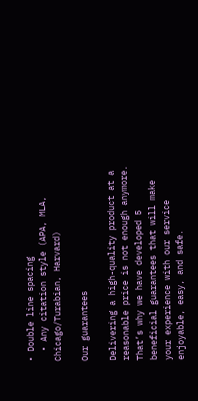• Double line spacing
  • Any citation style (APA, MLA, Chicago/Turabian, Harvard)

Our guarantees

Delivering a high-quality product at a reasonable price is not enough anymore.
That’s why we have developed 5 beneficial guarantees that will make your experience with our service enjoyable, easy, and safe.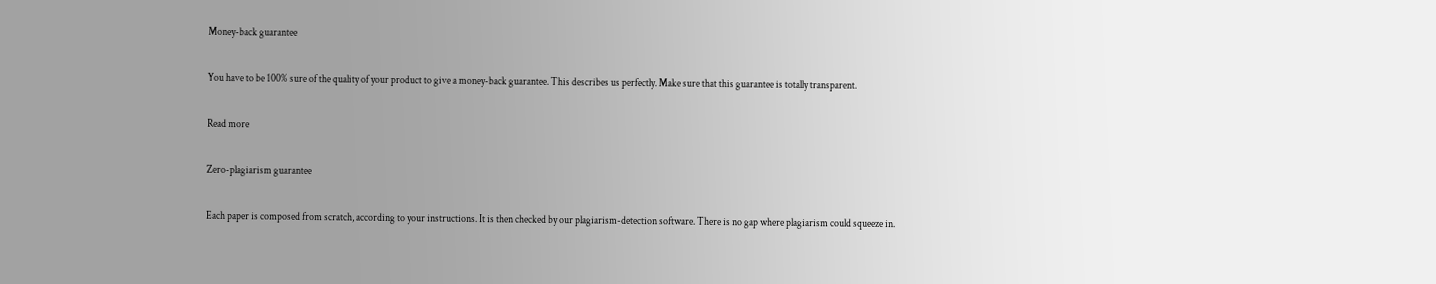Money-back guarantee

You have to be 100% sure of the quality of your product to give a money-back guarantee. This describes us perfectly. Make sure that this guarantee is totally transparent.

Read more

Zero-plagiarism guarantee

Each paper is composed from scratch, according to your instructions. It is then checked by our plagiarism-detection software. There is no gap where plagiarism could squeeze in.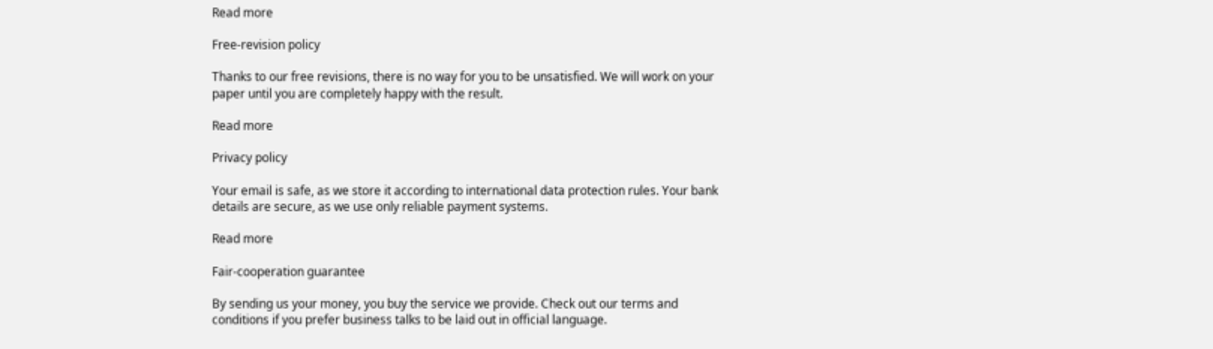Read more

Free-revision policy

Thanks to our free revisions, there is no way for you to be unsatisfied. We will work on your paper until you are completely happy with the result.

Read more

Privacy policy

Your email is safe, as we store it according to international data protection rules. Your bank details are secure, as we use only reliable payment systems.

Read more

Fair-cooperation guarantee

By sending us your money, you buy the service we provide. Check out our terms and conditions if you prefer business talks to be laid out in official language.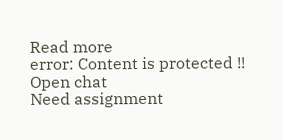Read more
error: Content is protected !!
Open chat
Need assignment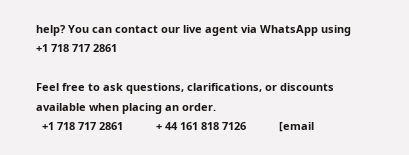help? You can contact our live agent via WhatsApp using +1 718 717 2861

Feel free to ask questions, clarifications, or discounts available when placing an order.
  +1 718 717 2861           + 44 161 818 7126           [email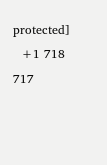protected]
  +1 718 717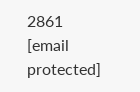2861         [email protected]